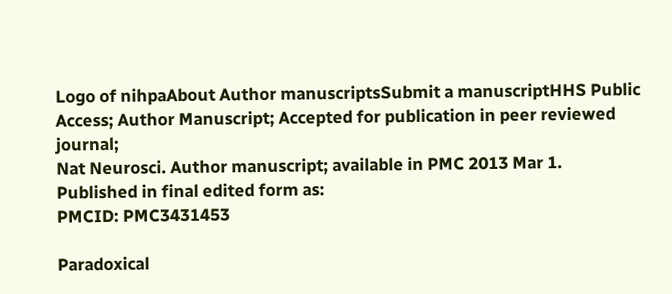Logo of nihpaAbout Author manuscriptsSubmit a manuscriptHHS Public Access; Author Manuscript; Accepted for publication in peer reviewed journal;
Nat Neurosci. Author manuscript; available in PMC 2013 Mar 1.
Published in final edited form as:
PMCID: PMC3431453

Paradoxical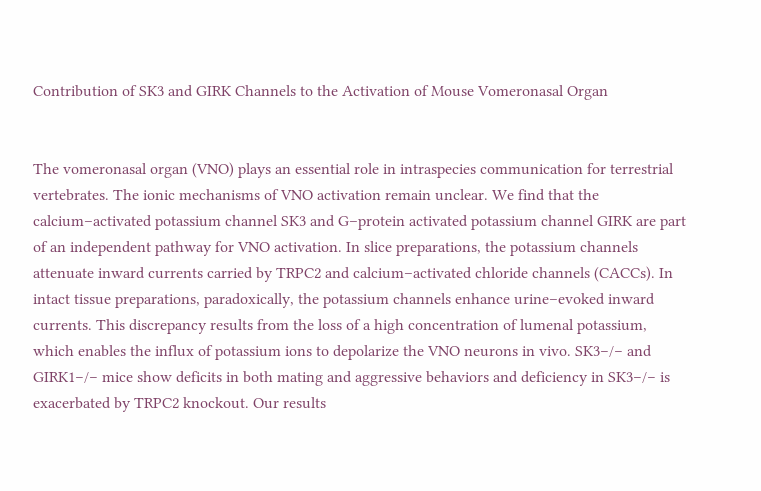Contribution of SK3 and GIRK Channels to the Activation of Mouse Vomeronasal Organ


The vomeronasal organ (VNO) plays an essential role in intraspecies communication for terrestrial vertebrates. The ionic mechanisms of VNO activation remain unclear. We find that the calcium–activated potassium channel SK3 and G–protein activated potassium channel GIRK are part of an independent pathway for VNO activation. In slice preparations, the potassium channels attenuate inward currents carried by TRPC2 and calcium–activated chloride channels (CACCs). In intact tissue preparations, paradoxically, the potassium channels enhance urine–evoked inward currents. This discrepancy results from the loss of a high concentration of lumenal potassium, which enables the influx of potassium ions to depolarize the VNO neurons in vivo. SK3−/− and GIRK1−/− mice show deficits in both mating and aggressive behaviors and deficiency in SK3−/− is exacerbated by TRPC2 knockout. Our results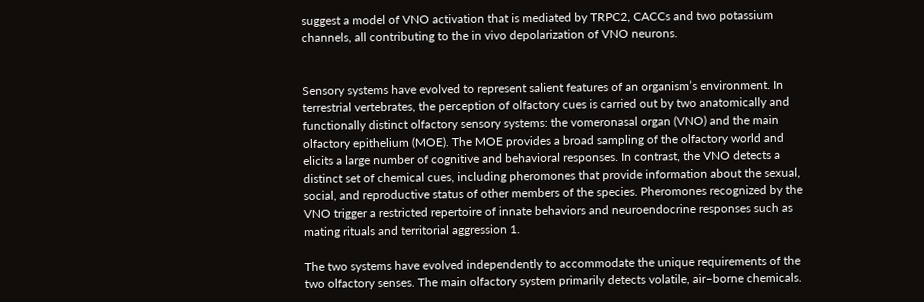suggest a model of VNO activation that is mediated by TRPC2, CACCs and two potassium channels, all contributing to the in vivo depolarization of VNO neurons.


Sensory systems have evolved to represent salient features of an organism’s environment. In terrestrial vertebrates, the perception of olfactory cues is carried out by two anatomically and functionally distinct olfactory sensory systems: the vomeronasal organ (VNO) and the main olfactory epithelium (MOE). The MOE provides a broad sampling of the olfactory world and elicits a large number of cognitive and behavioral responses. In contrast, the VNO detects a distinct set of chemical cues, including pheromones that provide information about the sexual, social, and reproductive status of other members of the species. Pheromones recognized by the VNO trigger a restricted repertoire of innate behaviors and neuroendocrine responses such as mating rituals and territorial aggression 1.

The two systems have evolved independently to accommodate the unique requirements of the two olfactory senses. The main olfactory system primarily detects volatile, air–borne chemicals.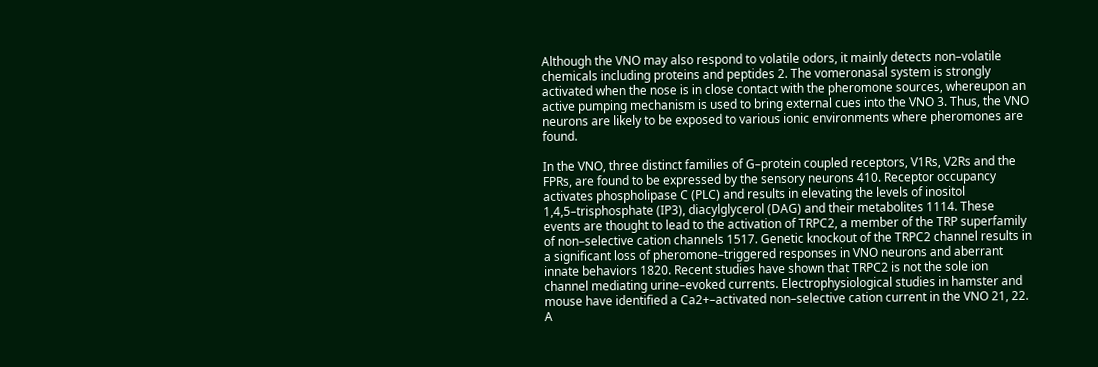Although the VNO may also respond to volatile odors, it mainly detects non–volatile chemicals including proteins and peptides 2. The vomeronasal system is strongly activated when the nose is in close contact with the pheromone sources, whereupon an active pumping mechanism is used to bring external cues into the VNO 3. Thus, the VNO neurons are likely to be exposed to various ionic environments where pheromones are found.

In the VNO, three distinct families of G–protein coupled receptors, V1Rs, V2Rs and the FPRs, are found to be expressed by the sensory neurons 410. Receptor occupancy activates phospholipase C (PLC) and results in elevating the levels of inositol 1,4,5–trisphosphate (IP3), diacylglycerol (DAG) and their metabolites 1114. These events are thought to lead to the activation of TRPC2, a member of the TRP superfamily of non–selective cation channels 1517. Genetic knockout of the TRPC2 channel results in a significant loss of pheromone–triggered responses in VNO neurons and aberrant innate behaviors 1820. Recent studies have shown that TRPC2 is not the sole ion channel mediating urine–evoked currents. Electrophysiological studies in hamster and mouse have identified a Ca2+–activated non–selective cation current in the VNO 21, 22. A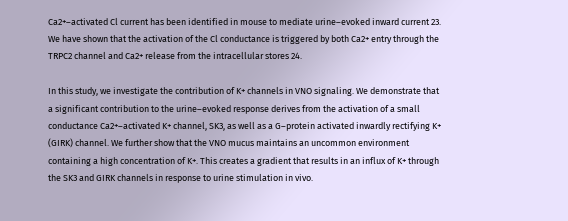Ca2+–activated Cl current has been identified in mouse to mediate urine–evoked inward current 23. We have shown that the activation of the Cl conductance is triggered by both Ca2+ entry through the TRPC2 channel and Ca2+ release from the intracellular stores 24.

In this study, we investigate the contribution of K+ channels in VNO signaling. We demonstrate that a significant contribution to the urine–evoked response derives from the activation of a small conductance Ca2+–activated K+ channel, SK3, as well as a G–protein activated inwardly rectifying K+ (GIRK) channel. We further show that the VNO mucus maintains an uncommon environment containing a high concentration of K+. This creates a gradient that results in an influx of K+ through the SK3 and GIRK channels in response to urine stimulation in vivo.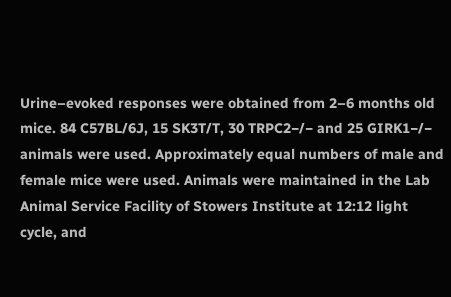Urine–evoked responses were obtained from 2–6 months old mice. 84 C57BL/6J, 15 SK3T/T, 30 TRPC2−/− and 25 GIRK1−/− animals were used. Approximately equal numbers of male and female mice were used. Animals were maintained in the Lab Animal Service Facility of Stowers Institute at 12:12 light cycle, and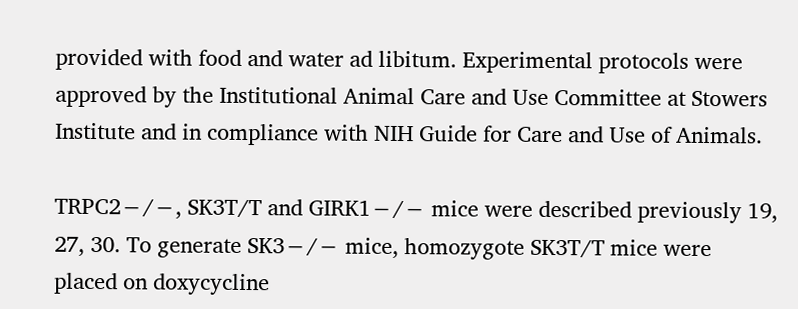provided with food and water ad libitum. Experimental protocols were approved by the Institutional Animal Care and Use Committee at Stowers Institute and in compliance with NIH Guide for Care and Use of Animals.

TRPC2−/−, SK3T/T and GIRK1−/− mice were described previously 19, 27, 30. To generate SK3−/− mice, homozygote SK3T/T mice were placed on doxycycline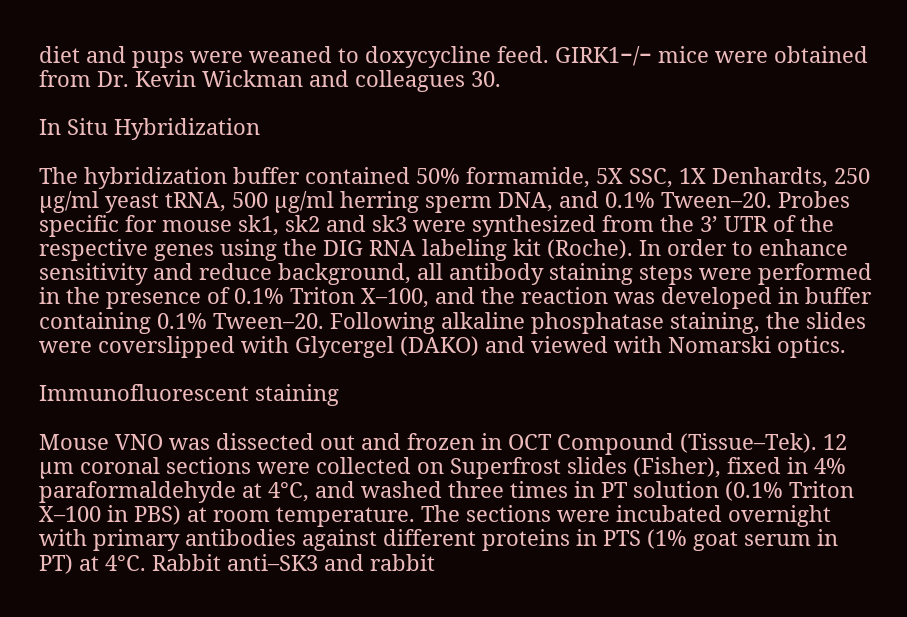diet and pups were weaned to doxycycline feed. GIRK1−/− mice were obtained from Dr. Kevin Wickman and colleagues 30.

In Situ Hybridization

The hybridization buffer contained 50% formamide, 5X SSC, 1X Denhardts, 250 µg/ml yeast tRNA, 500 µg/ml herring sperm DNA, and 0.1% Tween–20. Probes specific for mouse sk1, sk2 and sk3 were synthesized from the 3’ UTR of the respective genes using the DIG RNA labeling kit (Roche). In order to enhance sensitivity and reduce background, all antibody staining steps were performed in the presence of 0.1% Triton X–100, and the reaction was developed in buffer containing 0.1% Tween–20. Following alkaline phosphatase staining, the slides were coverslipped with Glycergel (DAKO) and viewed with Nomarski optics.

Immunofluorescent staining

Mouse VNO was dissected out and frozen in OCT Compound (Tissue–Tek). 12 µm coronal sections were collected on Superfrost slides (Fisher), fixed in 4% paraformaldehyde at 4°C, and washed three times in PT solution (0.1% Triton X–100 in PBS) at room temperature. The sections were incubated overnight with primary antibodies against different proteins in PTS (1% goat serum in PT) at 4°C. Rabbit anti–SK3 and rabbit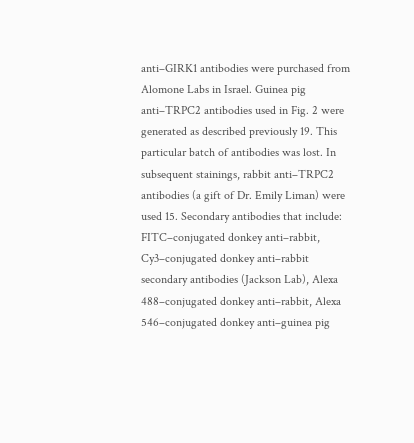anti–GIRK1 antibodies were purchased from Alomone Labs in Israel. Guinea pig anti–TRPC2 antibodies used in Fig. 2 were generated as described previously 19. This particular batch of antibodies was lost. In subsequent stainings, rabbit anti–TRPC2 antibodies (a gift of Dr. Emily Liman) were used 15. Secondary antibodies that include: FITC–conjugated donkey anti–rabbit, Cy3–conjugated donkey anti–rabbit secondary antibodies (Jackson Lab), Alexa 488–conjugated donkey anti–rabbit, Alexa 546–conjugated donkey anti–guinea pig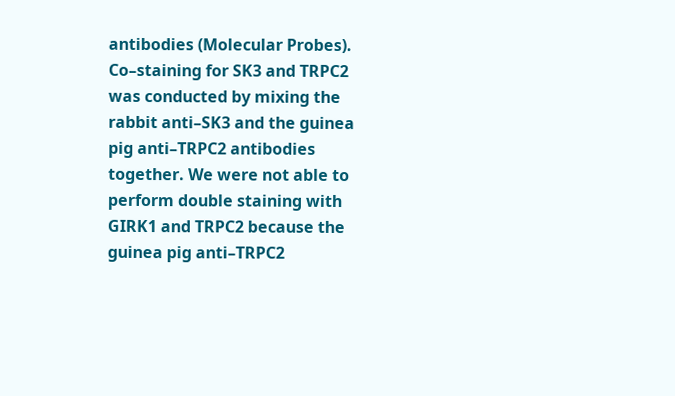antibodies (Molecular Probes). Co–staining for SK3 and TRPC2 was conducted by mixing the rabbit anti–SK3 and the guinea pig anti–TRPC2 antibodies together. We were not able to perform double staining with GIRK1 and TRPC2 because the guinea pig anti–TRPC2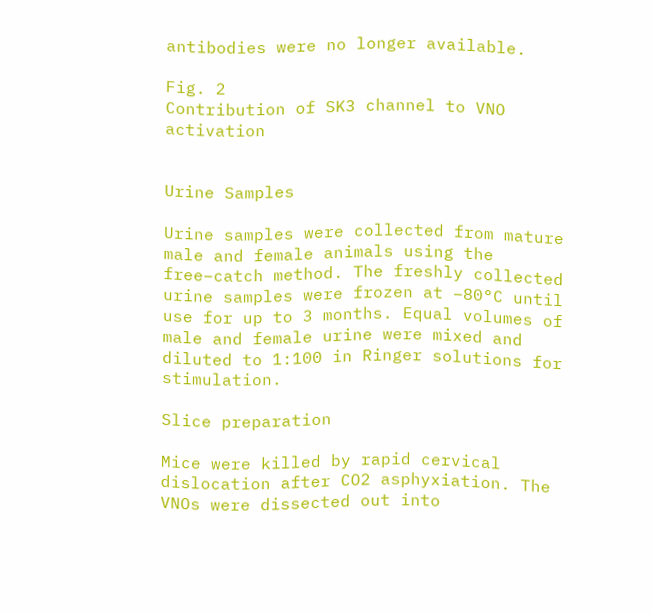antibodies were no longer available.

Fig. 2
Contribution of SK3 channel to VNO activation


Urine Samples

Urine samples were collected from mature male and female animals using the free–catch method. The freshly collected urine samples were frozen at −80°C until use for up to 3 months. Equal volumes of male and female urine were mixed and diluted to 1:100 in Ringer solutions for stimulation.

Slice preparation

Mice were killed by rapid cervical dislocation after CO2 asphyxiation. The VNOs were dissected out into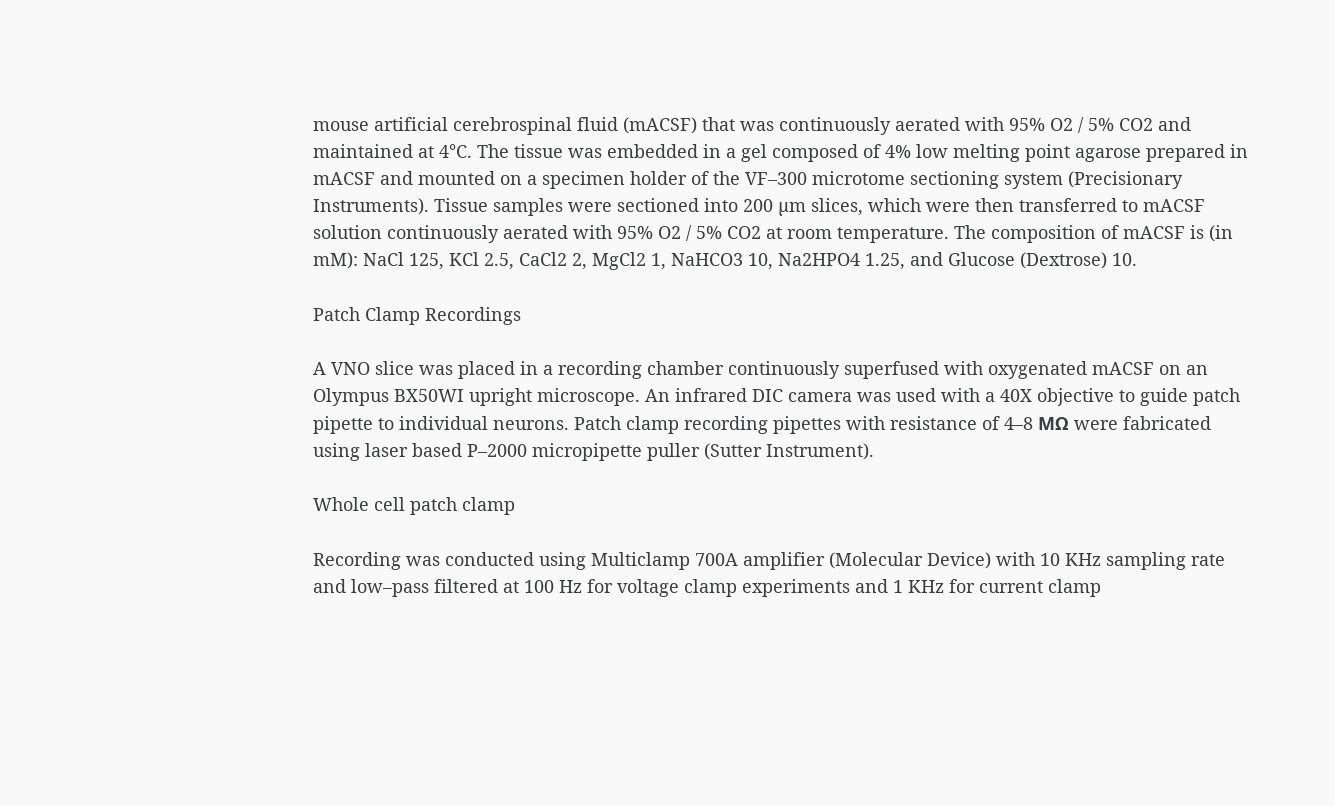mouse artificial cerebrospinal fluid (mACSF) that was continuously aerated with 95% O2 / 5% CO2 and maintained at 4°C. The tissue was embedded in a gel composed of 4% low melting point agarose prepared in mACSF and mounted on a specimen holder of the VF–300 microtome sectioning system (Precisionary Instruments). Tissue samples were sectioned into 200 µm slices, which were then transferred to mACSF solution continuously aerated with 95% O2 / 5% CO2 at room temperature. The composition of mACSF is (in mM): NaCl 125, KCl 2.5, CaCl2 2, MgCl2 1, NaHCO3 10, Na2HPO4 1.25, and Glucose (Dextrose) 10.

Patch Clamp Recordings

A VNO slice was placed in a recording chamber continuously superfused with oxygenated mACSF on an Olympus BX50WI upright microscope. An infrared DIC camera was used with a 40X objective to guide patch pipette to individual neurons. Patch clamp recording pipettes with resistance of 4–8 MΩ were fabricated using laser based P–2000 micropipette puller (Sutter Instrument).

Whole cell patch clamp

Recording was conducted using Multiclamp 700A amplifier (Molecular Device) with 10 KHz sampling rate and low–pass filtered at 100 Hz for voltage clamp experiments and 1 KHz for current clamp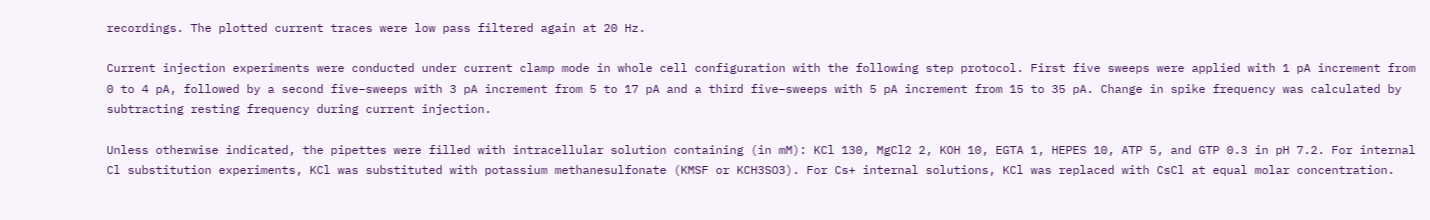recordings. The plotted current traces were low pass filtered again at 20 Hz.

Current injection experiments were conducted under current clamp mode in whole cell configuration with the following step protocol. First five sweeps were applied with 1 pA increment from 0 to 4 pA, followed by a second five–sweeps with 3 pA increment from 5 to 17 pA and a third five–sweeps with 5 pA increment from 15 to 35 pA. Change in spike frequency was calculated by subtracting resting frequency during current injection.

Unless otherwise indicated, the pipettes were filled with intracellular solution containing (in mM): KCl 130, MgCl2 2, KOH 10, EGTA 1, HEPES 10, ATP 5, and GTP 0.3 in pH 7.2. For internal Cl substitution experiments, KCl was substituted with potassium methanesulfonate (KMSF or KCH3SO3). For Cs+ internal solutions, KCl was replaced with CsCl at equal molar concentration.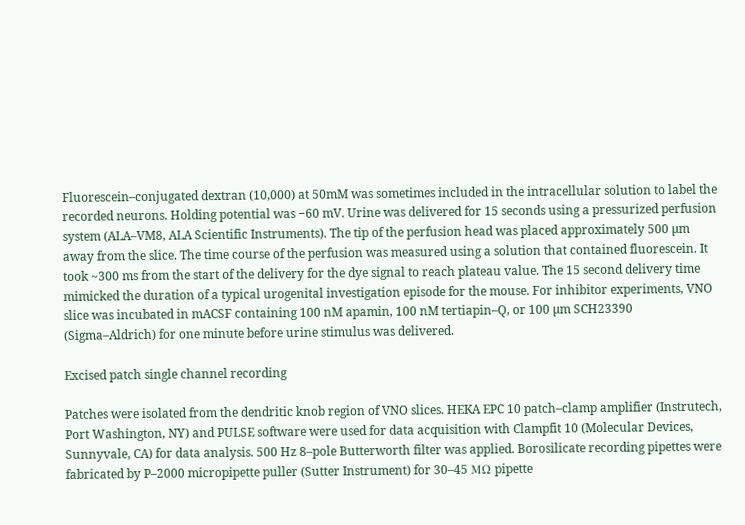Fluorescein–conjugated dextran (10,000) at 50mM was sometimes included in the intracellular solution to label the recorded neurons. Holding potential was −60 mV. Urine was delivered for 15 seconds using a pressurized perfusion system (ALA–VM8, ALA Scientific Instruments). The tip of the perfusion head was placed approximately 500 µm away from the slice. The time course of the perfusion was measured using a solution that contained fluorescein. It took ~300 ms from the start of the delivery for the dye signal to reach plateau value. The 15 second delivery time mimicked the duration of a typical urogenital investigation episode for the mouse. For inhibitor experiments, VNO slice was incubated in mACSF containing 100 nM apamin, 100 nM tertiapin–Q, or 100 µm SCH23390 (Sigma–Aldrich) for one minute before urine stimulus was delivered.

Excised patch single channel recording

Patches were isolated from the dendritic knob region of VNO slices. HEKA EPC 10 patch–clamp amplifier (Instrutech, Port Washington, NY) and PULSE software were used for data acquisition with Clampfit 10 (Molecular Devices, Sunnyvale, CA) for data analysis. 500 Hz 8–pole Butterworth filter was applied. Borosilicate recording pipettes were fabricated by P–2000 micropipette puller (Sutter Instrument) for 30–45 MΩ pipette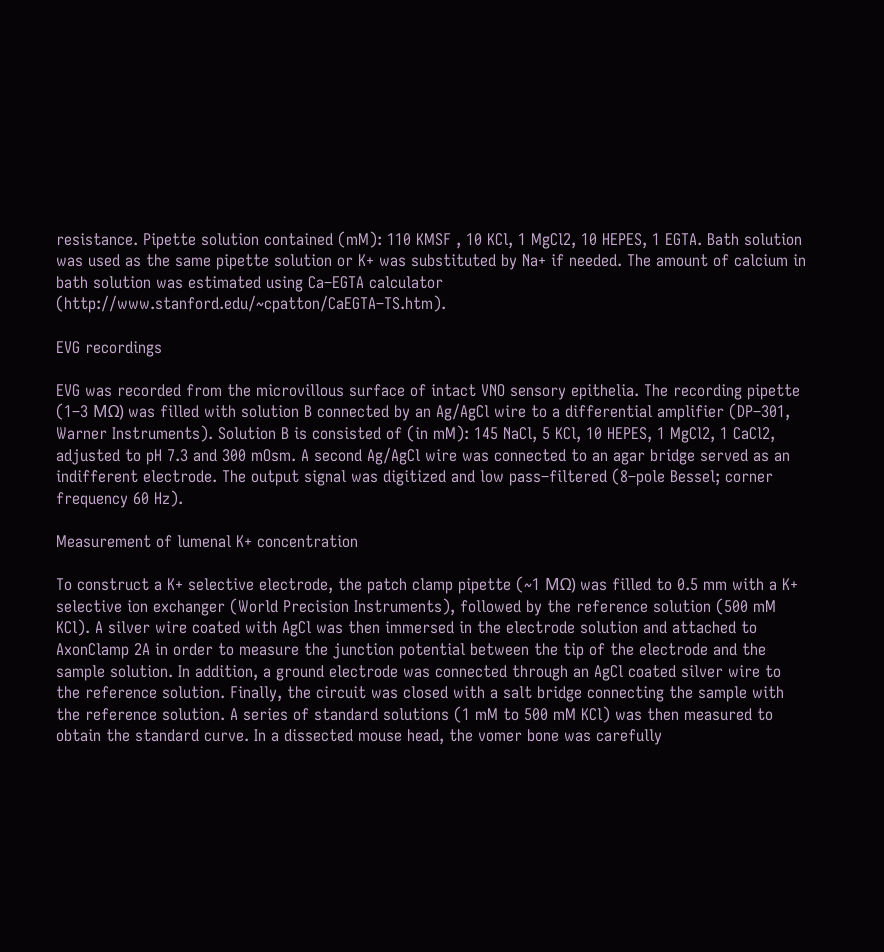resistance. Pipette solution contained (mM): 110 KMSF , 10 KCl, 1 MgCl2, 10 HEPES, 1 EGTA. Bath solution was used as the same pipette solution or K+ was substituted by Na+ if needed. The amount of calcium in bath solution was estimated using Ca–EGTA calculator (http://www.stanford.edu/~cpatton/CaEGTA–TS.htm).

EVG recordings

EVG was recorded from the microvillous surface of intact VNO sensory epithelia. The recording pipette (1–3 MΩ) was filled with solution B connected by an Ag/AgCl wire to a differential amplifier (DP–301, Warner Instruments). Solution B is consisted of (in mM): 145 NaCl, 5 KCl, 10 HEPES, 1 MgCl2, 1 CaCl2, adjusted to pH 7.3 and 300 mOsm. A second Ag/AgCl wire was connected to an agar bridge served as an indifferent electrode. The output signal was digitized and low pass–filtered (8–pole Bessel; corner frequency 60 Hz).

Measurement of lumenal K+ concentration

To construct a K+ selective electrode, the patch clamp pipette (~1 MΩ) was filled to 0.5 mm with a K+ selective ion exchanger (World Precision Instruments), followed by the reference solution (500 mM KCl). A silver wire coated with AgCl was then immersed in the electrode solution and attached to AxonClamp 2A in order to measure the junction potential between the tip of the electrode and the sample solution. In addition, a ground electrode was connected through an AgCl coated silver wire to the reference solution. Finally, the circuit was closed with a salt bridge connecting the sample with the reference solution. A series of standard solutions (1 mM to 500 mM KCl) was then measured to obtain the standard curve. In a dissected mouse head, the vomer bone was carefully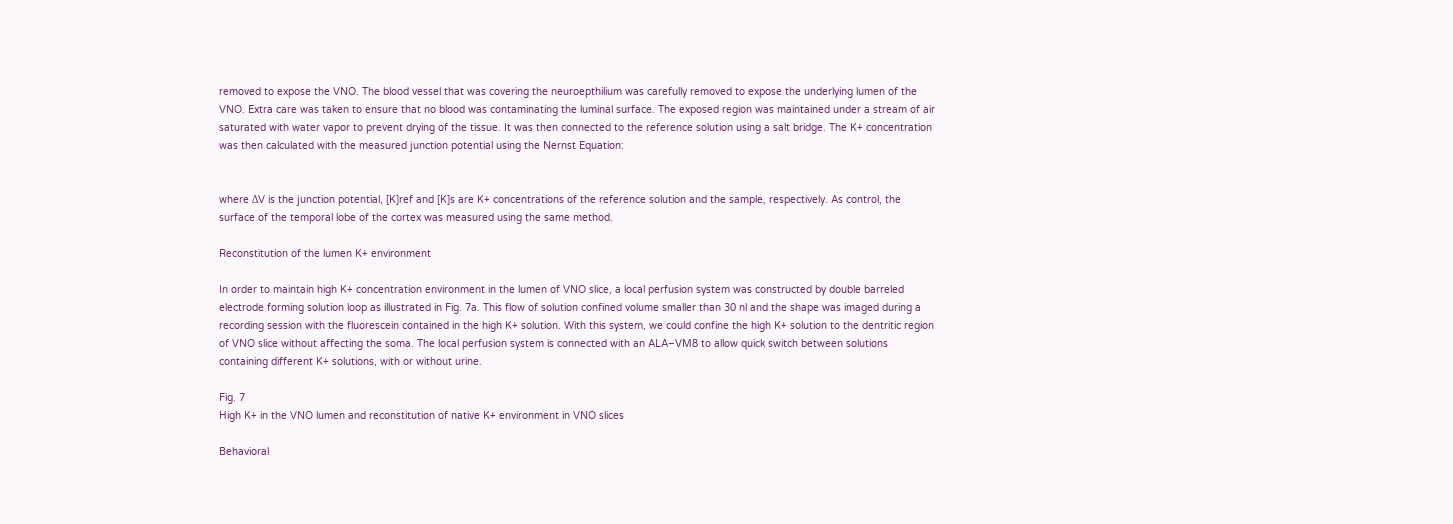removed to expose the VNO. The blood vessel that was covering the neuroepthilium was carefully removed to expose the underlying lumen of the VNO. Extra care was taken to ensure that no blood was contaminating the luminal surface. The exposed region was maintained under a stream of air saturated with water vapor to prevent drying of the tissue. It was then connected to the reference solution using a salt bridge. The K+ concentration was then calculated with the measured junction potential using the Nernst Equation:


where ΔV is the junction potential, [K]ref and [K]s are K+ concentrations of the reference solution and the sample, respectively. As control, the surface of the temporal lobe of the cortex was measured using the same method.

Reconstitution of the lumen K+ environment

In order to maintain high K+ concentration environment in the lumen of VNO slice, a local perfusion system was constructed by double barreled electrode forming solution loop as illustrated in Fig. 7a. This flow of solution confined volume smaller than 30 nl and the shape was imaged during a recording session with the fluorescein contained in the high K+ solution. With this system, we could confine the high K+ solution to the dentritic region of VNO slice without affecting the soma. The local perfusion system is connected with an ALA–VM8 to allow quick switch between solutions containing different K+ solutions, with or without urine.

Fig. 7
High K+ in the VNO lumen and reconstitution of native K+ environment in VNO slices

Behavioral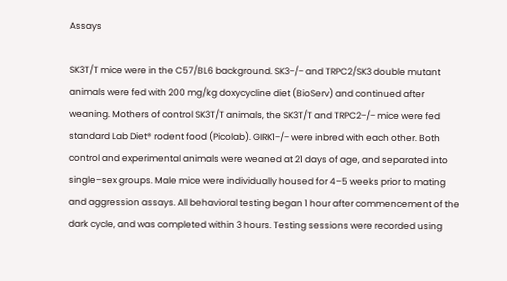Assays

SK3T/T mice were in the C57/BL6 background. SK3−/− and TRPC2/SK3 double mutant animals were fed with 200 mg/kg doxycycline diet (BioServ) and continued after weaning. Mothers of control SK3T/T animals, the SK3T/T and TRPC2−/− mice were fed standard Lab Diet® rodent food (Picolab). GIRK1−/− were inbred with each other. Both control and experimental animals were weaned at 21 days of age, and separated into single–sex groups. Male mice were individually housed for 4–5 weeks prior to mating and aggression assays. All behavioral testing began 1 hour after commencement of the dark cycle, and was completed within 3 hours. Testing sessions were recorded using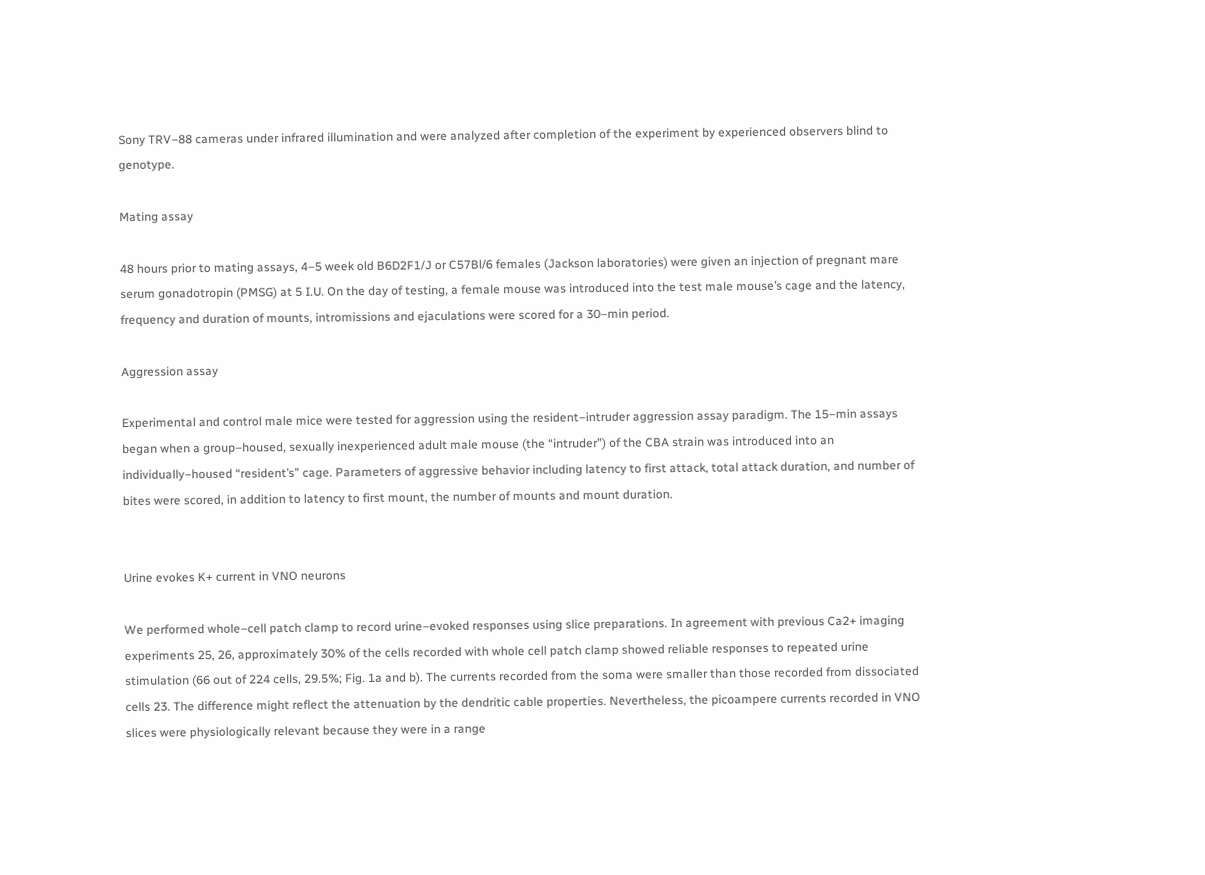Sony TRV–88 cameras under infrared illumination and were analyzed after completion of the experiment by experienced observers blind to genotype.

Mating assay

48 hours prior to mating assays, 4–5 week old B6D2F1/J or C57Bl/6 females (Jackson laboratories) were given an injection of pregnant mare serum gonadotropin (PMSG) at 5 I.U. On the day of testing, a female mouse was introduced into the test male mouse’s cage and the latency, frequency and duration of mounts, intromissions and ejaculations were scored for a 30–min period.

Aggression assay

Experimental and control male mice were tested for aggression using the resident–intruder aggression assay paradigm. The 15–min assays began when a group–housed, sexually inexperienced adult male mouse (the “intruder”) of the CBA strain was introduced into an individually–housed “resident’s” cage. Parameters of aggressive behavior including latency to first attack, total attack duration, and number of bites were scored, in addition to latency to first mount, the number of mounts and mount duration.


Urine evokes K+ current in VNO neurons

We performed whole–cell patch clamp to record urine–evoked responses using slice preparations. In agreement with previous Ca2+ imaging experiments 25, 26, approximately 30% of the cells recorded with whole cell patch clamp showed reliable responses to repeated urine stimulation (66 out of 224 cells, 29.5%; Fig. 1a and b). The currents recorded from the soma were smaller than those recorded from dissociated cells 23. The difference might reflect the attenuation by the dendritic cable properties. Nevertheless, the picoampere currents recorded in VNO slices were physiologically relevant because they were in a range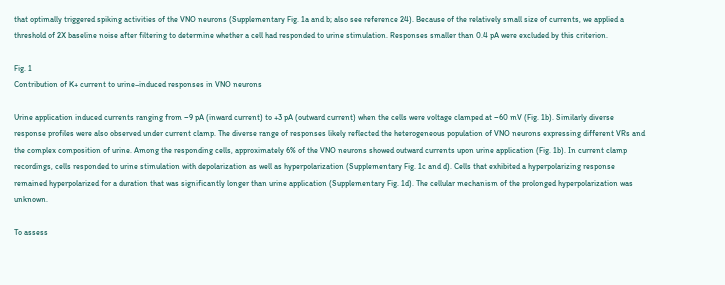that optimally triggered spiking activities of the VNO neurons (Supplementary Fig. 1a and b; also see reference 24). Because of the relatively small size of currents, we applied a threshold of 2X baseline noise after filtering to determine whether a cell had responded to urine stimulation. Responses smaller than 0.4 pA were excluded by this criterion.

Fig. 1
Contribution of K+ current to urine–induced responses in VNO neurons

Urine application induced currents ranging from −9 pA (inward current) to +3 pA (outward current) when the cells were voltage clamped at −60 mV (Fig. 1b). Similarly diverse response profiles were also observed under current clamp. The diverse range of responses likely reflected the heterogeneous population of VNO neurons expressing different VRs and the complex composition of urine. Among the responding cells, approximately 6% of the VNO neurons showed outward currents upon urine application (Fig. 1b). In current clamp recordings, cells responded to urine stimulation with depolarization as well as hyperpolarization (Supplementary Fig. 1c and d). Cells that exhibited a hyperpolarizing response remained hyperpolarized for a duration that was significantly longer than urine application (Supplementary Fig. 1d). The cellular mechanism of the prolonged hyperpolarization was unknown.

To assess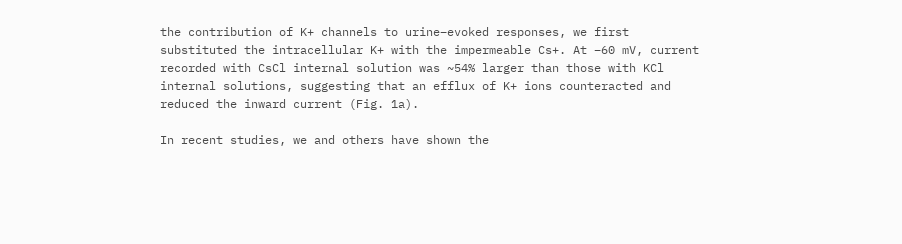the contribution of K+ channels to urine–evoked responses, we first substituted the intracellular K+ with the impermeable Cs+. At −60 mV, current recorded with CsCl internal solution was ~54% larger than those with KCl internal solutions, suggesting that an efflux of K+ ions counteracted and reduced the inward current (Fig. 1a).

In recent studies, we and others have shown the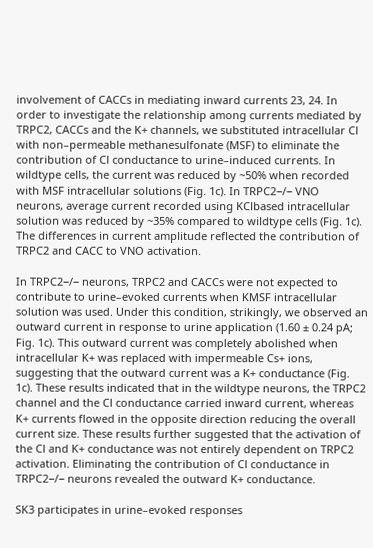involvement of CACCs in mediating inward currents 23, 24. In order to investigate the relationship among currents mediated by TRPC2, CACCs and the K+ channels, we substituted intracellular Cl with non–permeable methanesulfonate (MSF) to eliminate the contribution of Cl conductance to urine–induced currents. In wildtype cells, the current was reduced by ~50% when recorded with MSF intracellular solutions (Fig. 1c). In TRPC2−/− VNO neurons, average current recorded using KClbased intracellular solution was reduced by ~35% compared to wildtype cells (Fig. 1c). The differences in current amplitude reflected the contribution of TRPC2 and CACC to VNO activation.

In TRPC2−/− neurons, TRPC2 and CACCs were not expected to contribute to urine–evoked currents when KMSF intracellular solution was used. Under this condition, strikingly, we observed an outward current in response to urine application (1.60 ± 0.24 pA; Fig. 1c). This outward current was completely abolished when intracellular K+ was replaced with impermeable Cs+ ions, suggesting that the outward current was a K+ conductance (Fig. 1c). These results indicated that in the wildtype neurons, the TRPC2 channel and the Cl conductance carried inward current, whereas K+ currents flowed in the opposite direction reducing the overall current size. These results further suggested that the activation of the Cl and K+ conductance was not entirely dependent on TRPC2 activation. Eliminating the contribution of Cl conductance in TRPC2−/− neurons revealed the outward K+ conductance.

SK3 participates in urine–evoked responses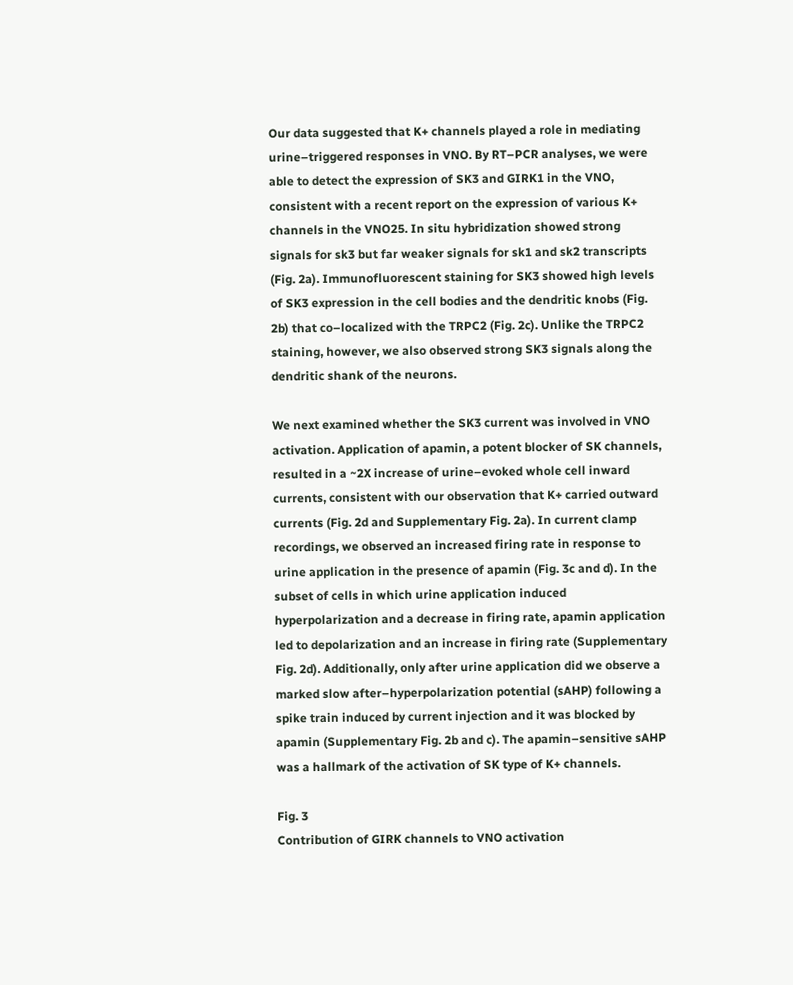Our data suggested that K+ channels played a role in mediating urine–triggered responses in VNO. By RT–PCR analyses, we were able to detect the expression of SK3 and GIRK1 in the VNO, consistent with a recent report on the expression of various K+ channels in the VNO25. In situ hybridization showed strong signals for sk3 but far weaker signals for sk1 and sk2 transcripts (Fig. 2a). Immunofluorescent staining for SK3 showed high levels of SK3 expression in the cell bodies and the dendritic knobs (Fig. 2b) that co–localized with the TRPC2 (Fig. 2c). Unlike the TRPC2 staining, however, we also observed strong SK3 signals along the dendritic shank of the neurons.

We next examined whether the SK3 current was involved in VNO activation. Application of apamin, a potent blocker of SK channels, resulted in a ~2X increase of urine–evoked whole cell inward currents, consistent with our observation that K+ carried outward currents (Fig. 2d and Supplementary Fig. 2a). In current clamp recordings, we observed an increased firing rate in response to urine application in the presence of apamin (Fig. 3c and d). In the subset of cells in which urine application induced hyperpolarization and a decrease in firing rate, apamin application led to depolarization and an increase in firing rate (Supplementary Fig. 2d). Additionally, only after urine application did we observe a marked slow after–hyperpolarization potential (sAHP) following a spike train induced by current injection and it was blocked by apamin (Supplementary Fig. 2b and c). The apamin–sensitive sAHP was a hallmark of the activation of SK type of K+ channels.

Fig. 3
Contribution of GIRK channels to VNO activation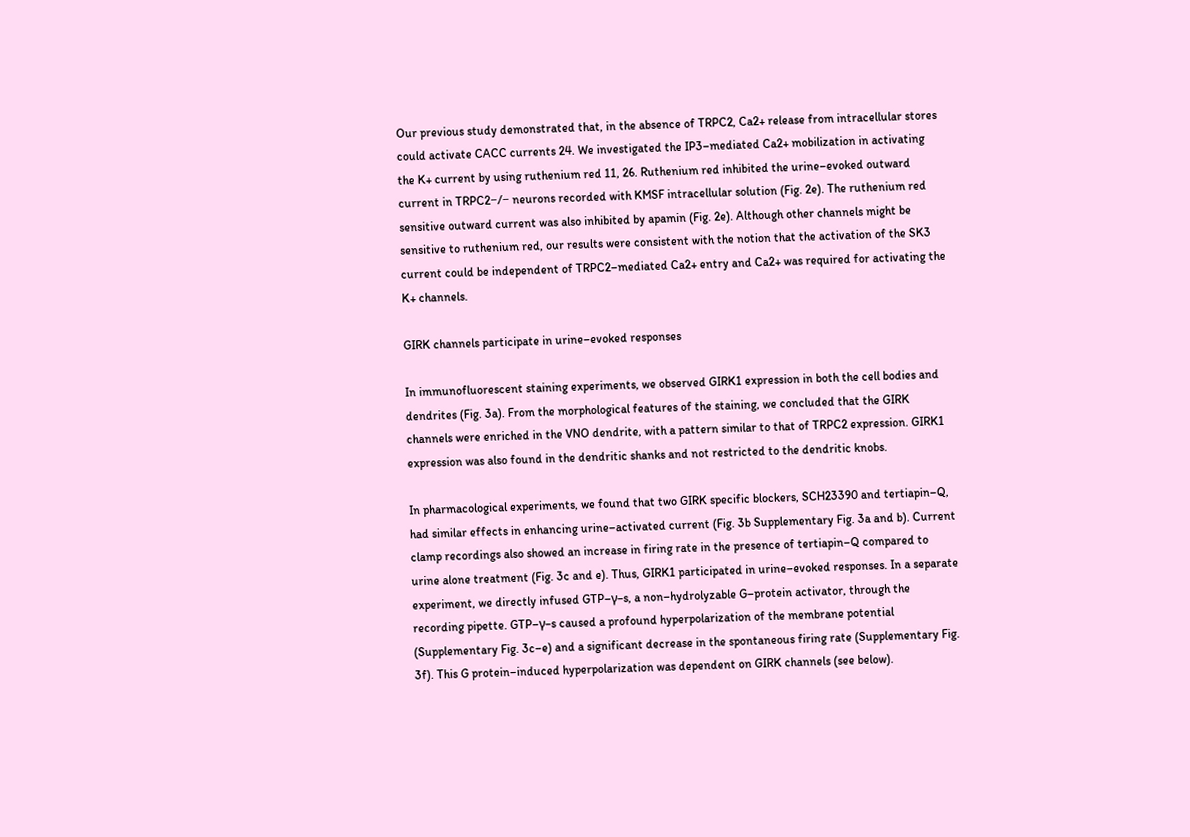Our previous study demonstrated that, in the absence of TRPC2, Ca2+ release from intracellular stores could activate CACC currents 24. We investigated the IP3–mediated Ca2+ mobilization in activating the K+ current by using ruthenium red 11, 26. Ruthenium red inhibited the urine–evoked outward current in TRPC2−/− neurons recorded with KMSF intracellular solution (Fig. 2e). The ruthenium red sensitive outward current was also inhibited by apamin (Fig. 2e). Although other channels might be sensitive to ruthenium red, our results were consistent with the notion that the activation of the SK3 current could be independent of TRPC2–mediated Ca2+ entry and Ca2+ was required for activating the K+ channels.

GIRK channels participate in urine–evoked responses

In immunofluorescent staining experiments, we observed GIRK1 expression in both the cell bodies and dendrites (Fig. 3a). From the morphological features of the staining, we concluded that the GIRK channels were enriched in the VNO dendrite, with a pattern similar to that of TRPC2 expression. GIRK1 expression was also found in the dendritic shanks and not restricted to the dendritic knobs.

In pharmacological experiments, we found that two GIRK specific blockers, SCH23390 and tertiapin–Q, had similar effects in enhancing urine–activated current (Fig. 3b Supplementary Fig. 3a and b). Current clamp recordings also showed an increase in firing rate in the presence of tertiapin–Q compared to urine alone treatment (Fig. 3c and e). Thus, GIRK1 participated in urine–evoked responses. In a separate experiment, we directly infused GTP–γ–s, a non–hydrolyzable G–protein activator, through the recording pipette. GTP–γ–s caused a profound hyperpolarization of the membrane potential (Supplementary Fig. 3c–e) and a significant decrease in the spontaneous firing rate (Supplementary Fig. 3f). This G protein–induced hyperpolarization was dependent on GIRK channels (see below).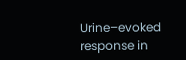Urine–evoked response in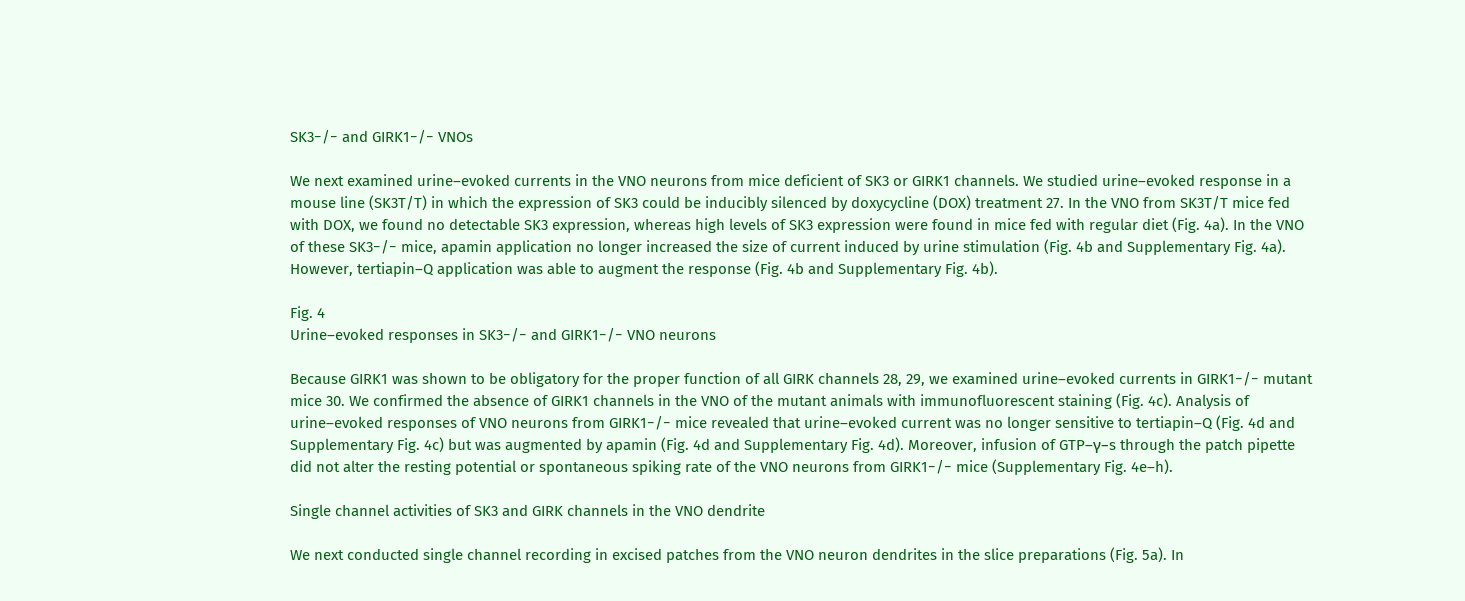SK3−/− and GIRK1−/− VNOs

We next examined urine–evoked currents in the VNO neurons from mice deficient of SK3 or GIRK1 channels. We studied urine–evoked response in a mouse line (SK3T/T) in which the expression of SK3 could be inducibly silenced by doxycycline (DOX) treatment 27. In the VNO from SK3T/T mice fed with DOX, we found no detectable SK3 expression, whereas high levels of SK3 expression were found in mice fed with regular diet (Fig. 4a). In the VNO of these SK3−/− mice, apamin application no longer increased the size of current induced by urine stimulation (Fig. 4b and Supplementary Fig. 4a). However, tertiapin–Q application was able to augment the response (Fig. 4b and Supplementary Fig. 4b).

Fig. 4
Urine–evoked responses in SK3−/− and GIRK1−/− VNO neurons

Because GIRK1 was shown to be obligatory for the proper function of all GIRK channels 28, 29, we examined urine–evoked currents in GIRK1−/− mutant mice 30. We confirmed the absence of GIRK1 channels in the VNO of the mutant animals with immunofluorescent staining (Fig. 4c). Analysis of urine–evoked responses of VNO neurons from GIRK1−/− mice revealed that urine–evoked current was no longer sensitive to tertiapin–Q (Fig. 4d and Supplementary Fig. 4c) but was augmented by apamin (Fig. 4d and Supplementary Fig. 4d). Moreover, infusion of GTP–γ–s through the patch pipette did not alter the resting potential or spontaneous spiking rate of the VNO neurons from GIRK1−/− mice (Supplementary Fig. 4e–h).

Single channel activities of SK3 and GIRK channels in the VNO dendrite

We next conducted single channel recording in excised patches from the VNO neuron dendrites in the slice preparations (Fig. 5a). In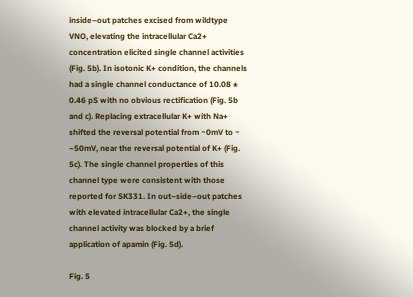inside–out patches excised from wildtype VNO, elevating the intracellular Ca2+ concentration elicited single channel activities (Fig. 5b). In isotonic K+ condition, the channels had a single channel conductance of 10.08 ± 0.46 pS with no obvious rectification (Fig. 5b and c). Replacing extracellular K+ with Na+ shifted the reversal potential from ~0mV to ~ −50mV, near the reversal potential of K+ (Fig. 5c). The single channel properties of this channel type were consistent with those reported for SK331. In out–side–out patches with elevated intracellular Ca2+, the single channel activity was blocked by a brief application of apamin (Fig. 5d).

Fig. 5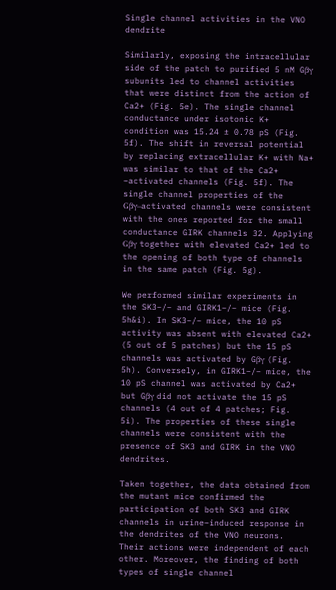Single channel activities in the VNO dendrite

Similarly, exposing the intracellular side of the patch to purified 5 nM Gβγ subunits led to channel activities that were distinct from the action of Ca2+ (Fig. 5e). The single channel conductance under isotonic K+ condition was 15.24 ± 0.78 pS (Fig. 5f). The shift in reversal potential by replacing extracellular K+ with Na+ was similar to that of the Ca2+ –activated channels (Fig. 5f). The single channel properties of the Gβγ–activated channels were consistent with the ones reported for the small conductance GIRK channels 32. Applying Gβγ together with elevated Ca2+ led to the opening of both type of channels in the same patch (Fig. 5g).

We performed similar experiments in the SK3−/− and GIRK1−/− mice (Fig. 5h&i). In SK3−/− mice, the 10 pS activity was absent with elevated Ca2+ (5 out of 5 patches) but the 15 pS channels was activated by Gβγ (Fig. 5h). Conversely, in GIRK1−/− mice, the 10 pS channel was activated by Ca2+ but Gβγ did not activate the 15 pS channels (4 out of 4 patches; Fig. 5i). The properties of these single channels were consistent with the presence of SK3 and GIRK in the VNO dendrites.

Taken together, the data obtained from the mutant mice confirmed the participation of both SK3 and GIRK channels in urine–induced response in the dendrites of the VNO neurons. Their actions were independent of each other. Moreover, the finding of both types of single channel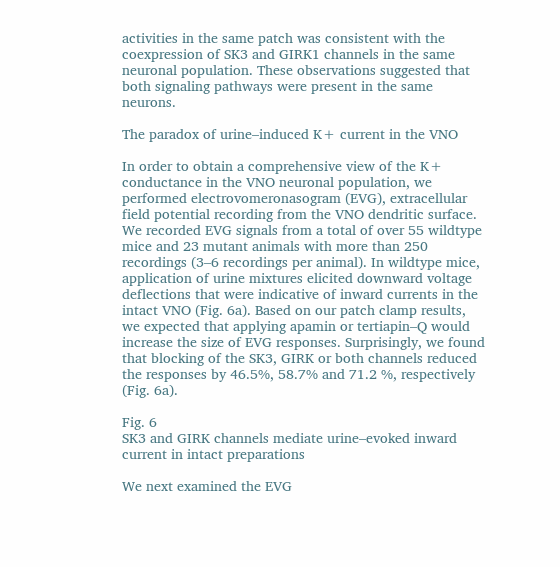activities in the same patch was consistent with the coexpression of SK3 and GIRK1 channels in the same neuronal population. These observations suggested that both signaling pathways were present in the same neurons.

The paradox of urine–induced K+ current in the VNO

In order to obtain a comprehensive view of the K+ conductance in the VNO neuronal population, we performed electrovomeronasogram (EVG), extracellular field potential recording from the VNO dendritic surface. We recorded EVG signals from a total of over 55 wildtype mice and 23 mutant animals with more than 250 recordings (3–6 recordings per animal). In wildtype mice, application of urine mixtures elicited downward voltage deflections that were indicative of inward currents in the intact VNO (Fig. 6a). Based on our patch clamp results, we expected that applying apamin or tertiapin–Q would increase the size of EVG responses. Surprisingly, we found that blocking of the SK3, GIRK or both channels reduced the responses by 46.5%, 58.7% and 71.2 %, respectively (Fig. 6a).

Fig. 6
SK3 and GIRK channels mediate urine–evoked inward current in intact preparations

We next examined the EVG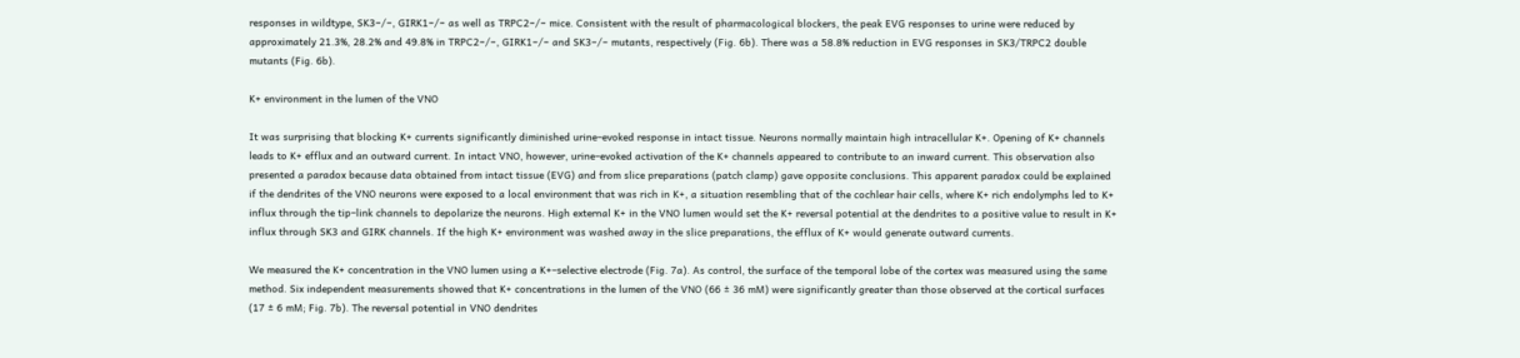responses in wildtype, SK3−/−, GIRK1−/− as well as TRPC2−/− mice. Consistent with the result of pharmacological blockers, the peak EVG responses to urine were reduced by approximately 21.3%, 28.2% and 49.8% in TRPC2−/−, GIRK1−/− and SK3−/− mutants, respectively (Fig. 6b). There was a 58.8% reduction in EVG responses in SK3/TRPC2 double mutants (Fig. 6b).

K+ environment in the lumen of the VNO

It was surprising that blocking K+ currents significantly diminished urine–evoked response in intact tissue. Neurons normally maintain high intracellular K+. Opening of K+ channels leads to K+ efflux and an outward current. In intact VNO, however, urine–evoked activation of the K+ channels appeared to contribute to an inward current. This observation also presented a paradox because data obtained from intact tissue (EVG) and from slice preparations (patch clamp) gave opposite conclusions. This apparent paradox could be explained if the dendrites of the VNO neurons were exposed to a local environment that was rich in K+, a situation resembling that of the cochlear hair cells, where K+ rich endolymphs led to K+ influx through the tip–link channels to depolarize the neurons. High external K+ in the VNO lumen would set the K+ reversal potential at the dendrites to a positive value to result in K+ influx through SK3 and GIRK channels. If the high K+ environment was washed away in the slice preparations, the efflux of K+ would generate outward currents.

We measured the K+ concentration in the VNO lumen using a K+–selective electrode (Fig. 7a). As control, the surface of the temporal lobe of the cortex was measured using the same method. Six independent measurements showed that K+ concentrations in the lumen of the VNO (66 ± 36 mM) were significantly greater than those observed at the cortical surfaces (17 ± 6 mM; Fig. 7b). The reversal potential in VNO dendrites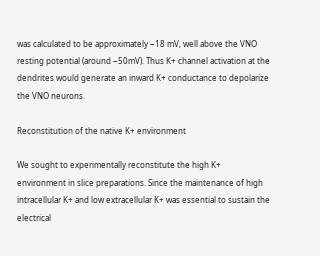was calculated to be approximately −18 mV, well above the VNO resting potential (around −50mV). Thus K+ channel activation at the dendrites would generate an inward K+ conductance to depolarize the VNO neurons.

Reconstitution of the native K+ environment

We sought to experimentally reconstitute the high K+ environment in slice preparations. Since the maintenance of high intracellular K+ and low extracellular K+ was essential to sustain the electrical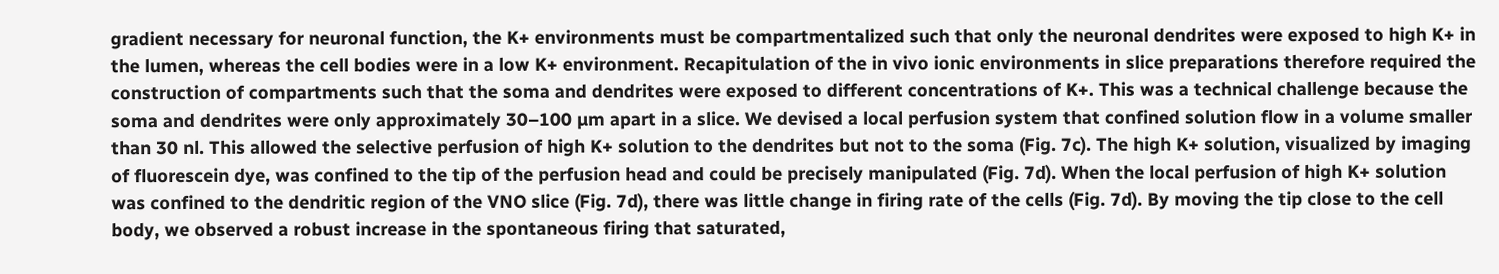gradient necessary for neuronal function, the K+ environments must be compartmentalized such that only the neuronal dendrites were exposed to high K+ in the lumen, whereas the cell bodies were in a low K+ environment. Recapitulation of the in vivo ionic environments in slice preparations therefore required the construction of compartments such that the soma and dendrites were exposed to different concentrations of K+. This was a technical challenge because the soma and dendrites were only approximately 30–100 µm apart in a slice. We devised a local perfusion system that confined solution flow in a volume smaller than 30 nl. This allowed the selective perfusion of high K+ solution to the dendrites but not to the soma (Fig. 7c). The high K+ solution, visualized by imaging of fluorescein dye, was confined to the tip of the perfusion head and could be precisely manipulated (Fig. 7d). When the local perfusion of high K+ solution was confined to the dendritic region of the VNO slice (Fig. 7d), there was little change in firing rate of the cells (Fig. 7d). By moving the tip close to the cell body, we observed a robust increase in the spontaneous firing that saturated,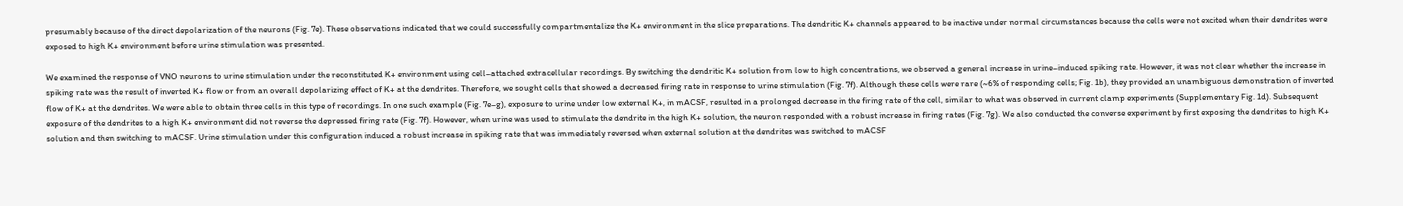presumably because of the direct depolarization of the neurons (Fig. 7e). These observations indicated that we could successfully compartmentalize the K+ environment in the slice preparations. The dendritic K+ channels appeared to be inactive under normal circumstances because the cells were not excited when their dendrites were exposed to high K+ environment before urine stimulation was presented.

We examined the response of VNO neurons to urine stimulation under the reconstituted K+ environment using cell–attached extracellular recordings. By switching the dendritic K+ solution from low to high concentrations, we observed a general increase in urine–induced spiking rate. However, it was not clear whether the increase in spiking rate was the result of inverted K+ flow or from an overall depolarizing effect of K+ at the dendrites. Therefore, we sought cells that showed a decreased firing rate in response to urine stimulation (Fig. 7f). Although these cells were rare (~6% of responding cells; Fig. 1b), they provided an unambiguous demonstration of inverted flow of K+ at the dendrites. We were able to obtain three cells in this type of recordings. In one such example (Fig. 7e–g), exposure to urine under low external K+, in mACSF, resulted in a prolonged decrease in the firing rate of the cell, similar to what was observed in current clamp experiments (Supplementary Fig. 1d). Subsequent exposure of the dendrites to a high K+ environment did not reverse the depressed firing rate (Fig. 7f). However, when urine was used to stimulate the dendrite in the high K+ solution, the neuron responded with a robust increase in firing rates (Fig. 7g). We also conducted the converse experiment by first exposing the dendrites to high K+ solution and then switching to mACSF. Urine stimulation under this configuration induced a robust increase in spiking rate that was immediately reversed when external solution at the dendrites was switched to mACSF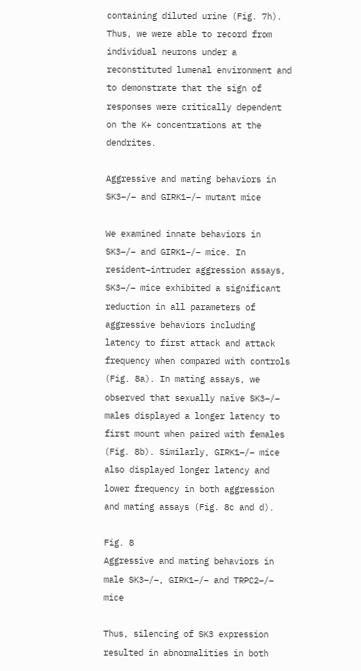containing diluted urine (Fig. 7h). Thus, we were able to record from individual neurons under a reconstituted lumenal environment and to demonstrate that the sign of responses were critically dependent on the K+ concentrations at the dendrites.

Aggressive and mating behaviors in SK3−/− and GIRK1−/− mutant mice

We examined innate behaviors in SK3−/− and GIRK1−/− mice. In resident–intruder aggression assays, SK3−/− mice exhibited a significant reduction in all parameters of aggressive behaviors including latency to first attack and attack frequency when compared with controls (Fig. 8a). In mating assays, we observed that sexually naïve SK3−/− males displayed a longer latency to first mount when paired with females (Fig. 8b). Similarly, GIRK1−/− mice also displayed longer latency and lower frequency in both aggression and mating assays (Fig. 8c and d).

Fig. 8
Aggressive and mating behaviors in male SK3−/−, GIRK1−/− and TRPC2−/− mice

Thus, silencing of SK3 expression resulted in abnormalities in both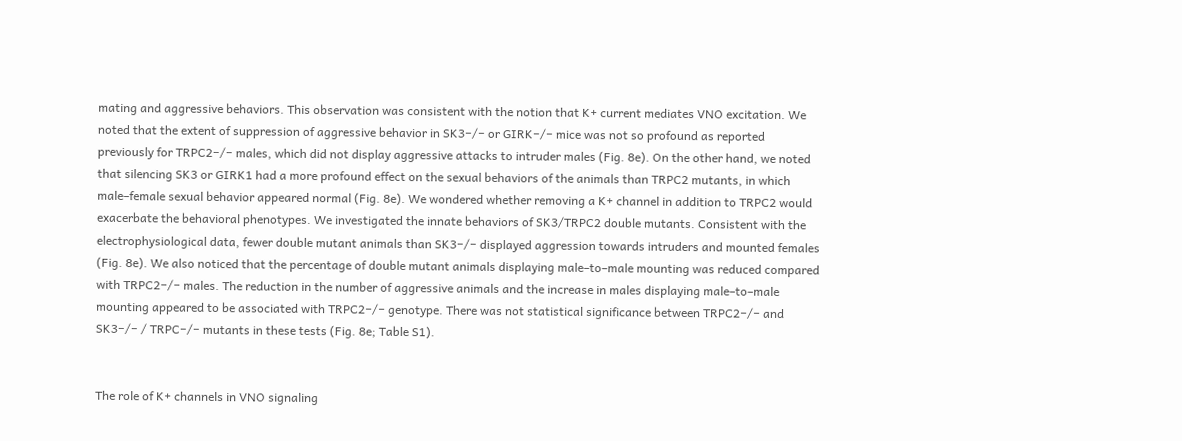mating and aggressive behaviors. This observation was consistent with the notion that K+ current mediates VNO excitation. We noted that the extent of suppression of aggressive behavior in SK3−/− or GIRK−/− mice was not so profound as reported previously for TRPC2−/− males, which did not display aggressive attacks to intruder males (Fig. 8e). On the other hand, we noted that silencing SK3 or GIRK1 had a more profound effect on the sexual behaviors of the animals than TRPC2 mutants, in which male–female sexual behavior appeared normal (Fig. 8e). We wondered whether removing a K+ channel in addition to TRPC2 would exacerbate the behavioral phenotypes. We investigated the innate behaviors of SK3/TRPC2 double mutants. Consistent with the electrophysiological data, fewer double mutant animals than SK3−/− displayed aggression towards intruders and mounted females (Fig. 8e). We also noticed that the percentage of double mutant animals displaying male–to–male mounting was reduced compared with TRPC2−/− males. The reduction in the number of aggressive animals and the increase in males displaying male–to–male mounting appeared to be associated with TRPC2−/− genotype. There was not statistical significance between TRPC2−/− and SK3−/− / TRPC−/− mutants in these tests (Fig. 8e; Table S1).


The role of K+ channels in VNO signaling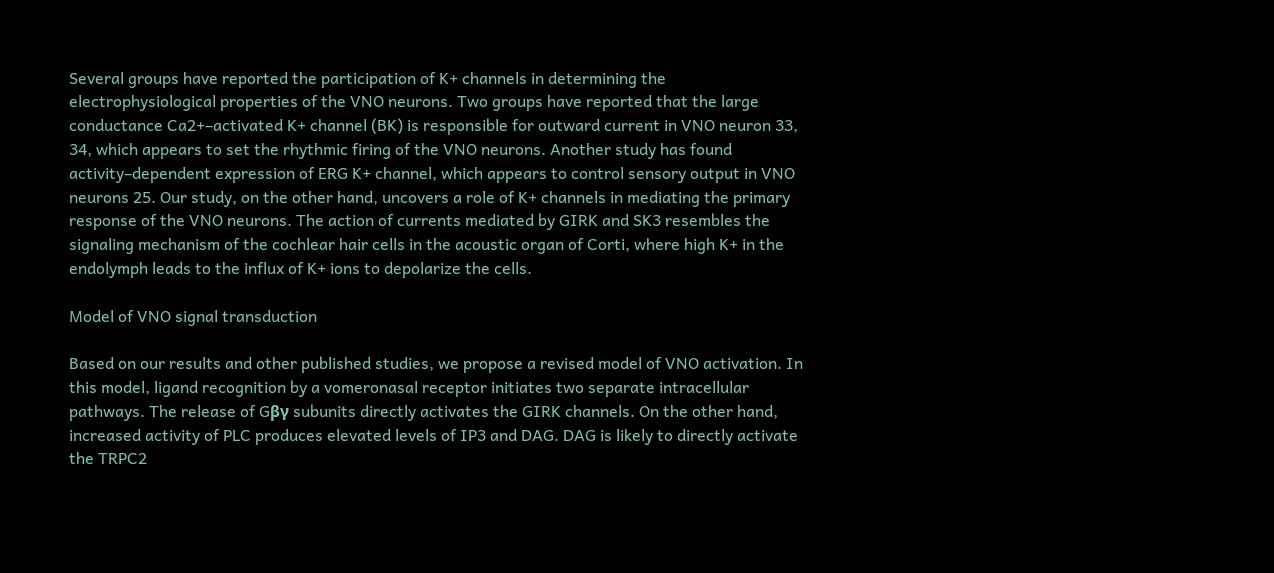Several groups have reported the participation of K+ channels in determining the electrophysiological properties of the VNO neurons. Two groups have reported that the large conductance Ca2+–activated K+ channel (BK) is responsible for outward current in VNO neuron 33, 34, which appears to set the rhythmic firing of the VNO neurons. Another study has found activity–dependent expression of ERG K+ channel, which appears to control sensory output in VNO neurons 25. Our study, on the other hand, uncovers a role of K+ channels in mediating the primary response of the VNO neurons. The action of currents mediated by GIRK and SK3 resembles the signaling mechanism of the cochlear hair cells in the acoustic organ of Corti, where high K+ in the endolymph leads to the influx of K+ ions to depolarize the cells.

Model of VNO signal transduction

Based on our results and other published studies, we propose a revised model of VNO activation. In this model, ligand recognition by a vomeronasal receptor initiates two separate intracellular pathways. The release of Gβγ subunits directly activates the GIRK channels. On the other hand, increased activity of PLC produces elevated levels of IP3 and DAG. DAG is likely to directly activate the TRPC2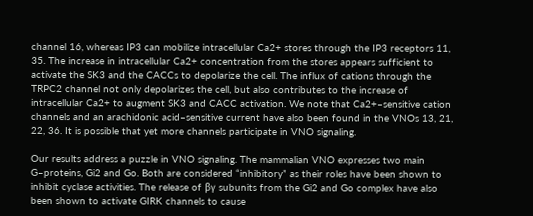channel 16, whereas IP3 can mobilize intracellular Ca2+ stores through the IP3 receptors 11, 35. The increase in intracellular Ca2+ concentration from the stores appears sufficient to activate the SK3 and the CACCs to depolarize the cell. The influx of cations through the TRPC2 channel not only depolarizes the cell, but also contributes to the increase of intracellular Ca2+ to augment SK3 and CACC activation. We note that Ca2+–sensitive cation channels and an arachidonic acid–sensitive current have also been found in the VNOs 13, 21, 22, 36. It is possible that yet more channels participate in VNO signaling.

Our results address a puzzle in VNO signaling. The mammalian VNO expresses two main G–proteins, Gi2 and Go. Both are considered “inhibitory” as their roles have been shown to inhibit cyclase activities. The release of βγ subunits from the Gi2 and Go complex have also been shown to activate GIRK channels to cause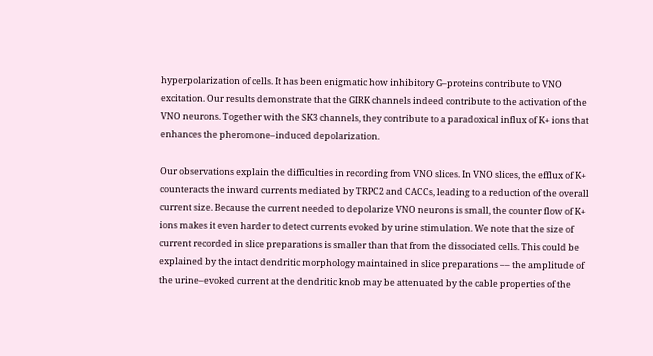hyperpolarization of cells. It has been enigmatic how inhibitory G–proteins contribute to VNO excitation. Our results demonstrate that the GIRK channels indeed contribute to the activation of the VNO neurons. Together with the SK3 channels, they contribute to a paradoxical influx of K+ ions that enhances the pheromone–induced depolarization.

Our observations explain the difficulties in recording from VNO slices. In VNO slices, the efflux of K+ counteracts the inward currents mediated by TRPC2 and CACCs, leading to a reduction of the overall current size. Because the current needed to depolarize VNO neurons is small, the counter flow of K+ ions makes it even harder to detect currents evoked by urine stimulation. We note that the size of current recorded in slice preparations is smaller than that from the dissociated cells. This could be explained by the intact dendritic morphology maintained in slice preparations –– the amplitude of the urine–evoked current at the dendritic knob may be attenuated by the cable properties of the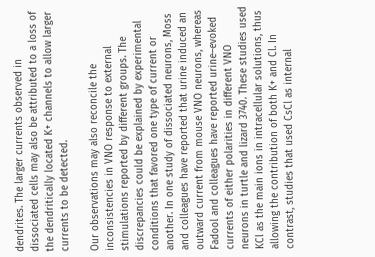dendrites. The larger currents observed in dissociated cells may also be attributed to a loss of the dendritically located K+ channels to allow larger currents to be detected.

Our observations may also reconcile the inconsistencies in VNO response to external stimulations reported by different groups. The discrepancies could be explained by experimental conditions that favored one type of current or another. In one study of dissociated neurons, Moss and colleagues have reported that urine induced an outward current from mouse VNO neurons, whereas Fadool and colleagues have reported urine–evoked currents of either polarities in different VNO neurons in turtle and lizard 3740. These studies used KCl as the main ions in intracellular solutions, thus allowing the contribution of both K+ and Cl. In contrast, studies that used CsCl as internal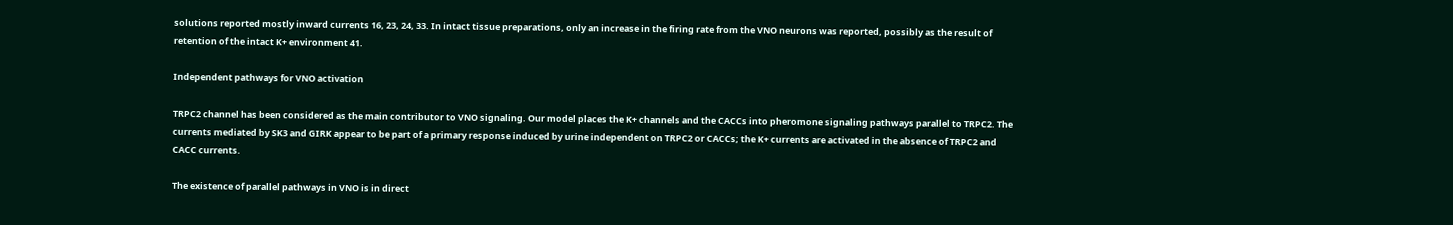solutions reported mostly inward currents 16, 23, 24, 33. In intact tissue preparations, only an increase in the firing rate from the VNO neurons was reported, possibly as the result of retention of the intact K+ environment 41.

Independent pathways for VNO activation

TRPC2 channel has been considered as the main contributor to VNO signaling. Our model places the K+ channels and the CACCs into pheromone signaling pathways parallel to TRPC2. The currents mediated by SK3 and GIRK appear to be part of a primary response induced by urine independent on TRPC2 or CACCs; the K+ currents are activated in the absence of TRPC2 and CACC currents.

The existence of parallel pathways in VNO is in direct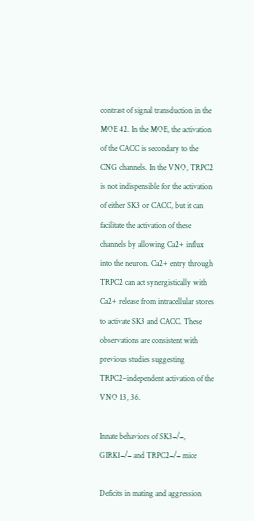contrast of signal transduction in the MOE 42. In the MOE, the activation of the CACC is secondary to the CNG channels. In the VNO, TRPC2 is not indispensible for the activation of either SK3 or CACC, but it can facilitate the activation of these channels by allowing Ca2+ influx into the neuron. Ca2+ entry through TRPC2 can act synergistically with Ca2+ release from intracellular stores to activate SK3 and CACC. These observations are consistent with previous studies suggesting TRPC2–independent activation of the VNO 13, 36.

Innate behaviors of SK3−/−, GIRK1−/− and TRPC2−/− mice

Deficits in mating and aggression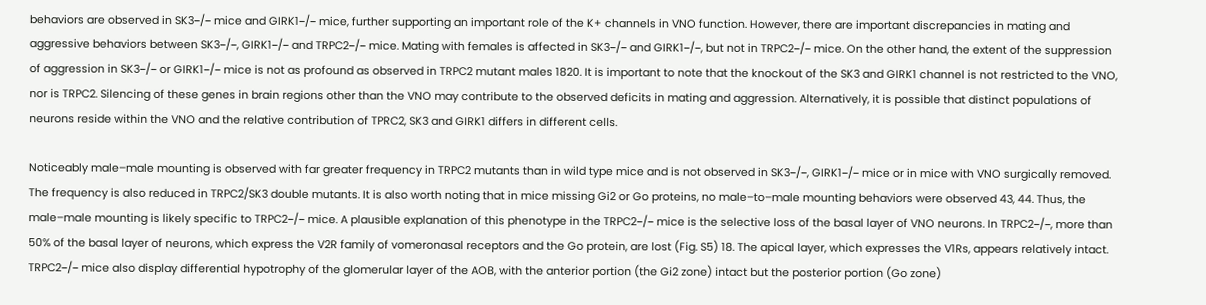behaviors are observed in SK3−/− mice and GIRK1−/− mice, further supporting an important role of the K+ channels in VNO function. However, there are important discrepancies in mating and aggressive behaviors between SK3−/−, GIRK1−/− and TRPC2−/− mice. Mating with females is affected in SK3−/− and GIRK1−/−, but not in TRPC2−/− mice. On the other hand, the extent of the suppression of aggression in SK3−/− or GIRK1−/− mice is not as profound as observed in TRPC2 mutant males 1820. It is important to note that the knockout of the SK3 and GIRK1 channel is not restricted to the VNO, nor is TRPC2. Silencing of these genes in brain regions other than the VNO may contribute to the observed deficits in mating and aggression. Alternatively, it is possible that distinct populations of neurons reside within the VNO and the relative contribution of TPRC2, SK3 and GIRK1 differs in different cells.

Noticeably male–male mounting is observed with far greater frequency in TRPC2 mutants than in wild type mice and is not observed in SK3−/−, GIRK1−/− mice or in mice with VNO surgically removed. The frequency is also reduced in TRPC2/SK3 double mutants. It is also worth noting that in mice missing Gi2 or Go proteins, no male–to–male mounting behaviors were observed 43, 44. Thus, the male–male mounting is likely specific to TRPC2−/− mice. A plausible explanation of this phenotype in the TRPC2−/− mice is the selective loss of the basal layer of VNO neurons. In TRPC2−/−, more than 50% of the basal layer of neurons, which express the V2R family of vomeronasal receptors and the Go protein, are lost (Fig. S5) 18. The apical layer, which expresses the V1Rs, appears relatively intact. TRPC2−/− mice also display differential hypotrophy of the glomerular layer of the AOB, with the anterior portion (the Gi2 zone) intact but the posterior portion (Go zone)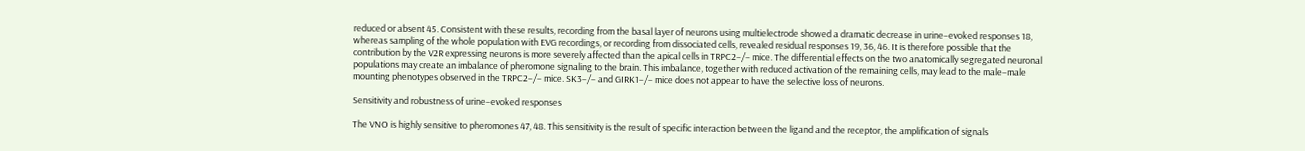reduced or absent 45. Consistent with these results, recording from the basal layer of neurons using multielectrode showed a dramatic decrease in urine–evoked responses 18, whereas sampling of the whole population with EVG recordings, or recording from dissociated cells, revealed residual responses 19, 36, 46. It is therefore possible that the contribution by the V2R expressing neurons is more severely affected than the apical cells in TRPC2−/− mice. The differential effects on the two anatomically segregated neuronal populations may create an imbalance of pheromone signaling to the brain. This imbalance, together with reduced activation of the remaining cells, may lead to the male–male mounting phenotypes observed in the TRPC2−/− mice. SK3−/− and GIRK1−/− mice does not appear to have the selective loss of neurons.

Sensitivity and robustness of urine–evoked responses

The VNO is highly sensitive to pheromones 47, 48. This sensitivity is the result of specific interaction between the ligand and the receptor, the amplification of signals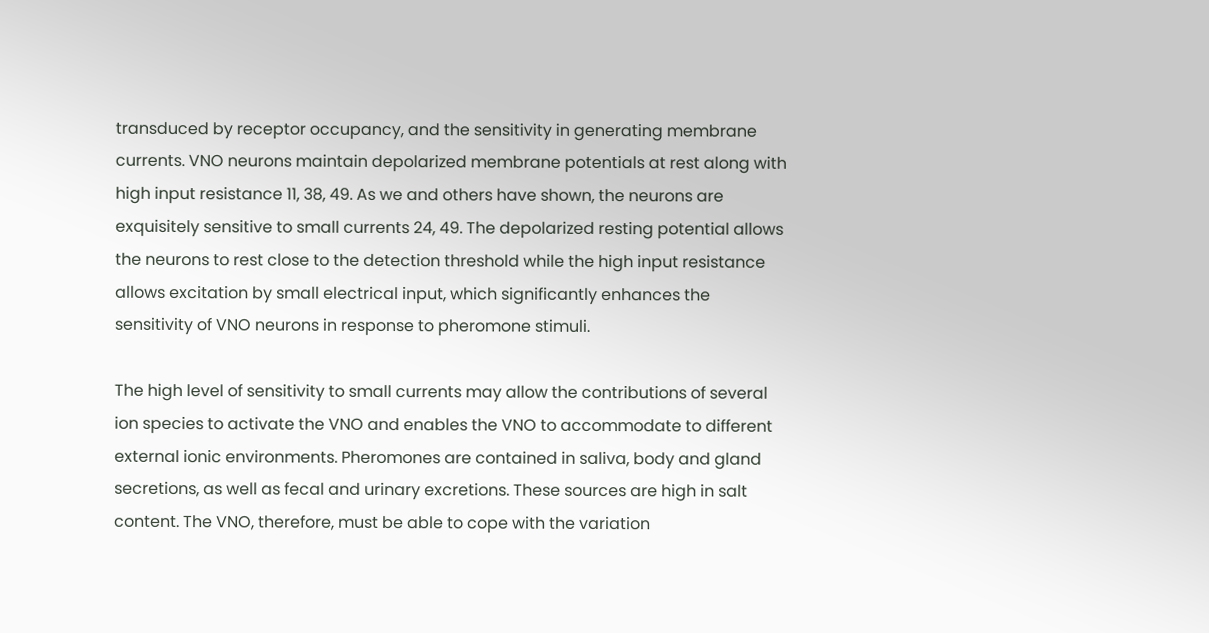transduced by receptor occupancy, and the sensitivity in generating membrane currents. VNO neurons maintain depolarized membrane potentials at rest along with high input resistance 11, 38, 49. As we and others have shown, the neurons are exquisitely sensitive to small currents 24, 49. The depolarized resting potential allows the neurons to rest close to the detection threshold while the high input resistance allows excitation by small electrical input, which significantly enhances the sensitivity of VNO neurons in response to pheromone stimuli.

The high level of sensitivity to small currents may allow the contributions of several ion species to activate the VNO and enables the VNO to accommodate to different external ionic environments. Pheromones are contained in saliva, body and gland secretions, as well as fecal and urinary excretions. These sources are high in salt content. The VNO, therefore, must be able to cope with the variation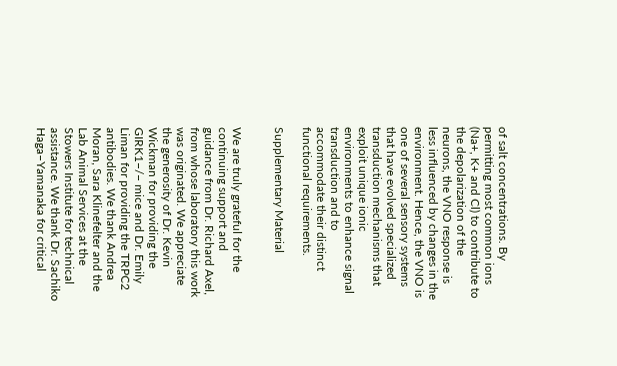of salt concentrations. By permitting most common ions (Na+, K+ and Cl) to contribute to the depolarization of the neurons, the VNO response is less influenced by changes in the environment. Hence, the VNO is one of several sensory systems that have evolved specialized transduction mechanisms that exploit unique ionic environments to enhance signal transduction and to accommodate their distinct functional requirements.

Supplementary Material


We are truly grateful for the continuing support and guidance from Dr. Richard Axel, from whose laboratory this work was originated. We appreciate the generosity of Dr. Kevin Wickman for providing the GIRK1−/− mice and Dr. Emily Liman for providing the TRPC2 antibodies. We thank Andrea Moran, Sara Klinefelter and the Lab Animal Services at the Stowers Institute for technical assistance. We thank Dr. Sachiko Haga–Yamanaka for critical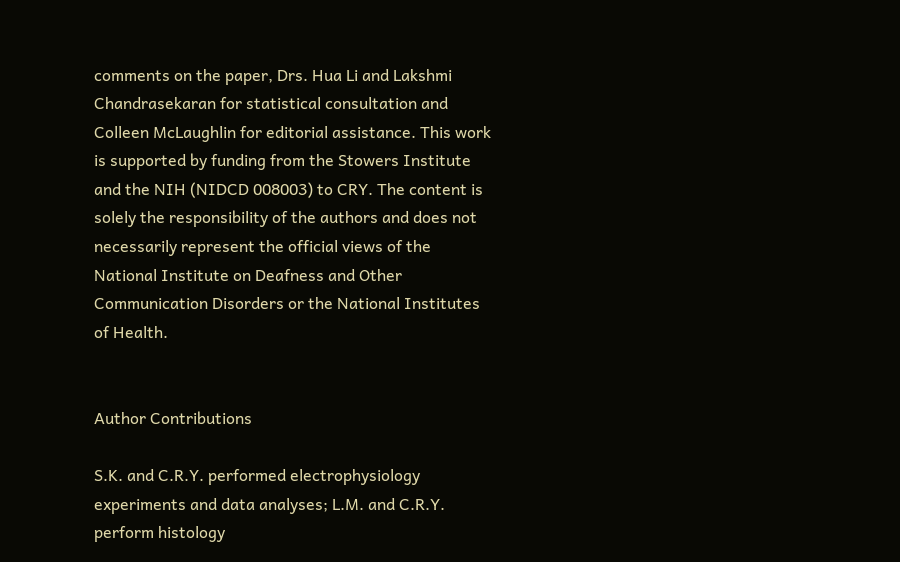comments on the paper, Drs. Hua Li and Lakshmi Chandrasekaran for statistical consultation and Colleen McLaughlin for editorial assistance. This work is supported by funding from the Stowers Institute and the NIH (NIDCD 008003) to CRY. The content is solely the responsibility of the authors and does not necessarily represent the official views of the National Institute on Deafness and Other Communication Disorders or the National Institutes of Health.


Author Contributions

S.K. and C.R.Y. performed electrophysiology experiments and data analyses; L.M. and C.R.Y. perform histology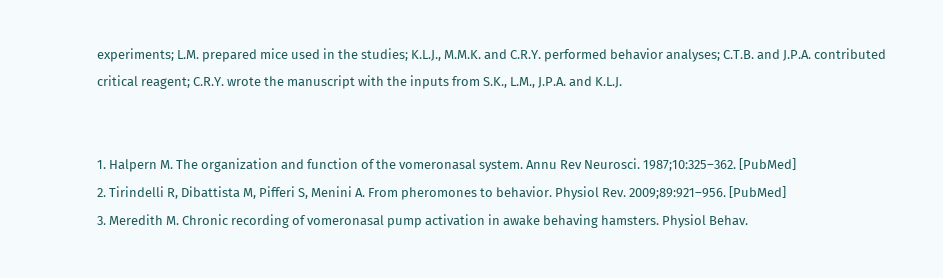experiments; L.M. prepared mice used in the studies; K.L.J., M.M.K. and C.R.Y. performed behavior analyses; C.T.B. and J.P.A. contributed critical reagent; C.R.Y. wrote the manuscript with the inputs from S.K., L.M., J.P.A. and K.L.J.


1. Halpern M. The organization and function of the vomeronasal system. Annu Rev Neurosci. 1987;10:325–362. [PubMed]
2. Tirindelli R, Dibattista M, Pifferi S, Menini A. From pheromones to behavior. Physiol Rev. 2009;89:921–956. [PubMed]
3. Meredith M. Chronic recording of vomeronasal pump activation in awake behaving hamsters. Physiol Behav.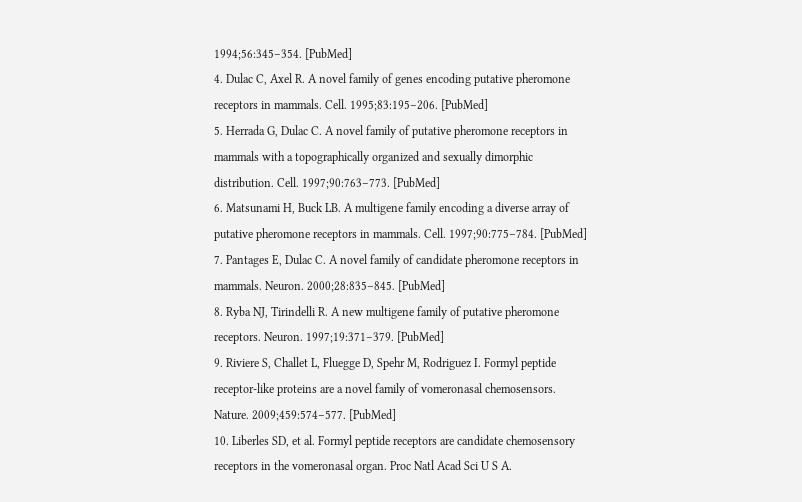1994;56:345–354. [PubMed]
4. Dulac C, Axel R. A novel family of genes encoding putative pheromone receptors in mammals. Cell. 1995;83:195–206. [PubMed]
5. Herrada G, Dulac C. A novel family of putative pheromone receptors in mammals with a topographically organized and sexually dimorphic distribution. Cell. 1997;90:763–773. [PubMed]
6. Matsunami H, Buck LB. A multigene family encoding a diverse array of putative pheromone receptors in mammals. Cell. 1997;90:775–784. [PubMed]
7. Pantages E, Dulac C. A novel family of candidate pheromone receptors in mammals. Neuron. 2000;28:835–845. [PubMed]
8. Ryba NJ, Tirindelli R. A new multigene family of putative pheromone receptors. Neuron. 1997;19:371–379. [PubMed]
9. Riviere S, Challet L, Fluegge D, Spehr M, Rodriguez I. Formyl peptide receptor-like proteins are a novel family of vomeronasal chemosensors. Nature. 2009;459:574–577. [PubMed]
10. Liberles SD, et al. Formyl peptide receptors are candidate chemosensory receptors in the vomeronasal organ. Proc Natl Acad Sci U S A.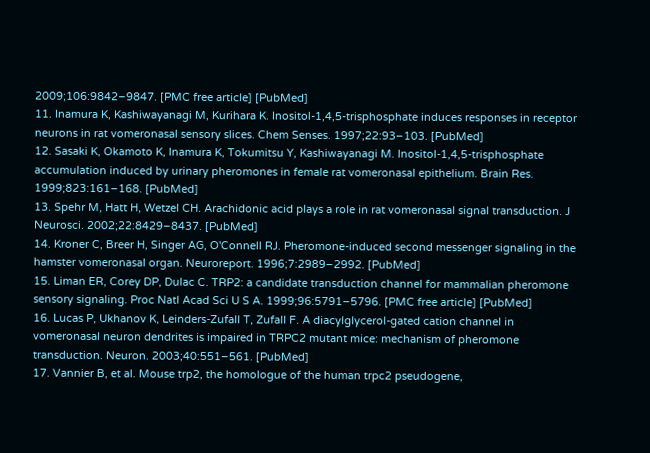2009;106:9842–9847. [PMC free article] [PubMed]
11. Inamura K, Kashiwayanagi M, Kurihara K. Inositol-1,4,5-trisphosphate induces responses in receptor neurons in rat vomeronasal sensory slices. Chem Senses. 1997;22:93–103. [PubMed]
12. Sasaki K, Okamoto K, Inamura K, Tokumitsu Y, Kashiwayanagi M. Inositol-1,4,5-trisphosphate accumulation induced by urinary pheromones in female rat vomeronasal epithelium. Brain Res. 1999;823:161–168. [PubMed]
13. Spehr M, Hatt H, Wetzel CH. Arachidonic acid plays a role in rat vomeronasal signal transduction. J Neurosci. 2002;22:8429–8437. [PubMed]
14. Kroner C, Breer H, Singer AG, O'Connell RJ. Pheromone-induced second messenger signaling in the hamster vomeronasal organ. Neuroreport. 1996;7:2989–2992. [PubMed]
15. Liman ER, Corey DP, Dulac C. TRP2: a candidate transduction channel for mammalian pheromone sensory signaling. Proc Natl Acad Sci U S A. 1999;96:5791–5796. [PMC free article] [PubMed]
16. Lucas P, Ukhanov K, Leinders-Zufall T, Zufall F. A diacylglycerol-gated cation channel in vomeronasal neuron dendrites is impaired in TRPC2 mutant mice: mechanism of pheromone transduction. Neuron. 2003;40:551–561. [PubMed]
17. Vannier B, et al. Mouse trp2, the homologue of the human trpc2 pseudogene,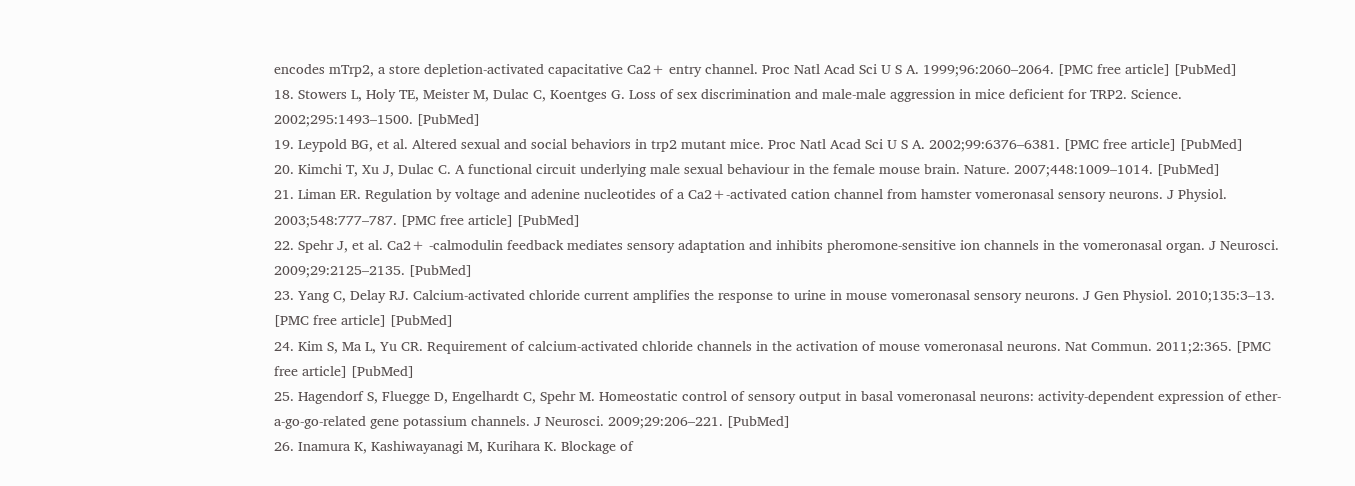encodes mTrp2, a store depletion-activated capacitative Ca2+ entry channel. Proc Natl Acad Sci U S A. 1999;96:2060–2064. [PMC free article] [PubMed]
18. Stowers L, Holy TE, Meister M, Dulac C, Koentges G. Loss of sex discrimination and male-male aggression in mice deficient for TRP2. Science. 2002;295:1493–1500. [PubMed]
19. Leypold BG, et al. Altered sexual and social behaviors in trp2 mutant mice. Proc Natl Acad Sci U S A. 2002;99:6376–6381. [PMC free article] [PubMed]
20. Kimchi T, Xu J, Dulac C. A functional circuit underlying male sexual behaviour in the female mouse brain. Nature. 2007;448:1009–1014. [PubMed]
21. Liman ER. Regulation by voltage and adenine nucleotides of a Ca2+-activated cation channel from hamster vomeronasal sensory neurons. J Physiol. 2003;548:777–787. [PMC free article] [PubMed]
22. Spehr J, et al. Ca2+ -calmodulin feedback mediates sensory adaptation and inhibits pheromone-sensitive ion channels in the vomeronasal organ. J Neurosci. 2009;29:2125–2135. [PubMed]
23. Yang C, Delay RJ. Calcium-activated chloride current amplifies the response to urine in mouse vomeronasal sensory neurons. J Gen Physiol. 2010;135:3–13. [PMC free article] [PubMed]
24. Kim S, Ma L, Yu CR. Requirement of calcium-activated chloride channels in the activation of mouse vomeronasal neurons. Nat Commun. 2011;2:365. [PMC free article] [PubMed]
25. Hagendorf S, Fluegge D, Engelhardt C, Spehr M. Homeostatic control of sensory output in basal vomeronasal neurons: activity-dependent expression of ether-a-go-go-related gene potassium channels. J Neurosci. 2009;29:206–221. [PubMed]
26. Inamura K, Kashiwayanagi M, Kurihara K. Blockage of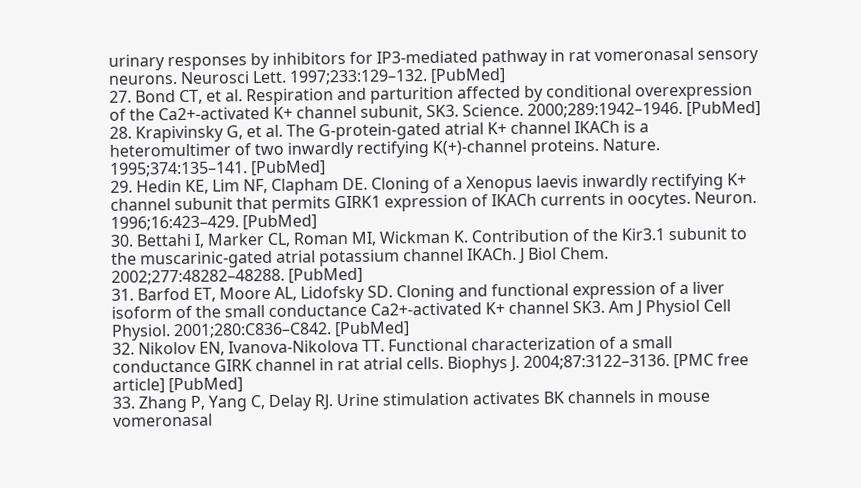urinary responses by inhibitors for IP3-mediated pathway in rat vomeronasal sensory neurons. Neurosci Lett. 1997;233:129–132. [PubMed]
27. Bond CT, et al. Respiration and parturition affected by conditional overexpression of the Ca2+-activated K+ channel subunit, SK3. Science. 2000;289:1942–1946. [PubMed]
28. Krapivinsky G, et al. The G-protein-gated atrial K+ channel IKACh is a heteromultimer of two inwardly rectifying K(+)-channel proteins. Nature. 1995;374:135–141. [PubMed]
29. Hedin KE, Lim NF, Clapham DE. Cloning of a Xenopus laevis inwardly rectifying K+ channel subunit that permits GIRK1 expression of IKACh currents in oocytes. Neuron. 1996;16:423–429. [PubMed]
30. Bettahi I, Marker CL, Roman MI, Wickman K. Contribution of the Kir3.1 subunit to the muscarinic-gated atrial potassium channel IKACh. J Biol Chem. 2002;277:48282–48288. [PubMed]
31. Barfod ET, Moore AL, Lidofsky SD. Cloning and functional expression of a liver isoform of the small conductance Ca2+-activated K+ channel SK3. Am J Physiol Cell Physiol. 2001;280:C836–C842. [PubMed]
32. Nikolov EN, Ivanova-Nikolova TT. Functional characterization of a small conductance GIRK channel in rat atrial cells. Biophys J. 2004;87:3122–3136. [PMC free article] [PubMed]
33. Zhang P, Yang C, Delay RJ. Urine stimulation activates BK channels in mouse vomeronasal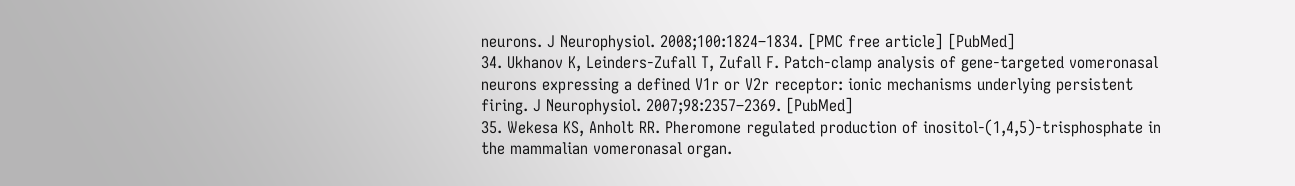neurons. J Neurophysiol. 2008;100:1824–1834. [PMC free article] [PubMed]
34. Ukhanov K, Leinders-Zufall T, Zufall F. Patch-clamp analysis of gene-targeted vomeronasal neurons expressing a defined V1r or V2r receptor: ionic mechanisms underlying persistent firing. J Neurophysiol. 2007;98:2357–2369. [PubMed]
35. Wekesa KS, Anholt RR. Pheromone regulated production of inositol-(1,4,5)-trisphosphate in the mammalian vomeronasal organ.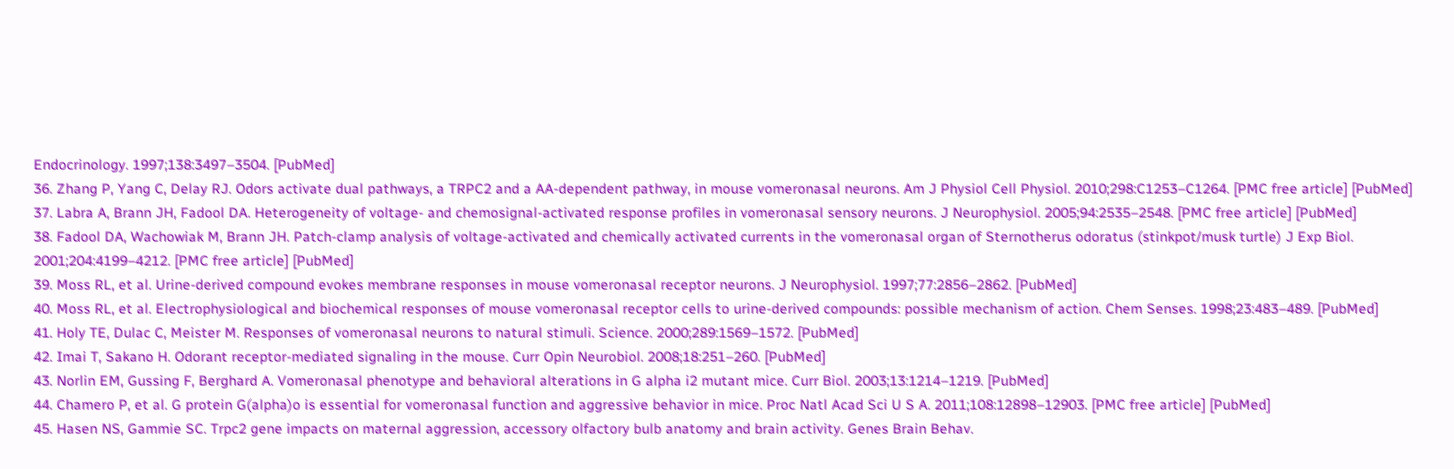Endocrinology. 1997;138:3497–3504. [PubMed]
36. Zhang P, Yang C, Delay RJ. Odors activate dual pathways, a TRPC2 and a AA-dependent pathway, in mouse vomeronasal neurons. Am J Physiol Cell Physiol. 2010;298:C1253–C1264. [PMC free article] [PubMed]
37. Labra A, Brann JH, Fadool DA. Heterogeneity of voltage- and chemosignal-activated response profiles in vomeronasal sensory neurons. J Neurophysiol. 2005;94:2535–2548. [PMC free article] [PubMed]
38. Fadool DA, Wachowiak M, Brann JH. Patch-clamp analysis of voltage-activated and chemically activated currents in the vomeronasal organ of Sternotherus odoratus (stinkpot/musk turtle) J Exp Biol. 2001;204:4199–4212. [PMC free article] [PubMed]
39. Moss RL, et al. Urine-derived compound evokes membrane responses in mouse vomeronasal receptor neurons. J Neurophysiol. 1997;77:2856–2862. [PubMed]
40. Moss RL, et al. Electrophysiological and biochemical responses of mouse vomeronasal receptor cells to urine-derived compounds: possible mechanism of action. Chem Senses. 1998;23:483–489. [PubMed]
41. Holy TE, Dulac C, Meister M. Responses of vomeronasal neurons to natural stimuli. Science. 2000;289:1569–1572. [PubMed]
42. Imai T, Sakano H. Odorant receptor-mediated signaling in the mouse. Curr Opin Neurobiol. 2008;18:251–260. [PubMed]
43. Norlin EM, Gussing F, Berghard A. Vomeronasal phenotype and behavioral alterations in G alpha i2 mutant mice. Curr Biol. 2003;13:1214–1219. [PubMed]
44. Chamero P, et al. G protein G(alpha)o is essential for vomeronasal function and aggressive behavior in mice. Proc Natl Acad Sci U S A. 2011;108:12898–12903. [PMC free article] [PubMed]
45. Hasen NS, Gammie SC. Trpc2 gene impacts on maternal aggression, accessory olfactory bulb anatomy and brain activity. Genes Brain Behav.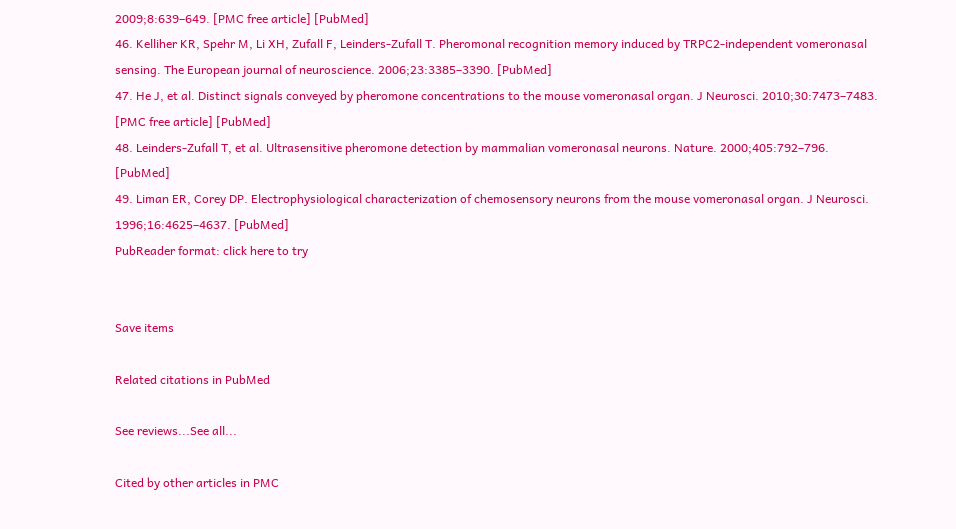2009;8:639–649. [PMC free article] [PubMed]
46. Kelliher KR, Spehr M, Li XH, Zufall F, Leinders-Zufall T. Pheromonal recognition memory induced by TRPC2-independent vomeronasal sensing. The European journal of neuroscience. 2006;23:3385–3390. [PubMed]
47. He J, et al. Distinct signals conveyed by pheromone concentrations to the mouse vomeronasal organ. J Neurosci. 2010;30:7473–7483. [PMC free article] [PubMed]
48. Leinders-Zufall T, et al. Ultrasensitive pheromone detection by mammalian vomeronasal neurons. Nature. 2000;405:792–796. [PubMed]
49. Liman ER, Corey DP. Electrophysiological characterization of chemosensory neurons from the mouse vomeronasal organ. J Neurosci. 1996;16:4625–4637. [PubMed]
PubReader format: click here to try


Save items

Related citations in PubMed

See reviews...See all...

Cited by other articles in PMC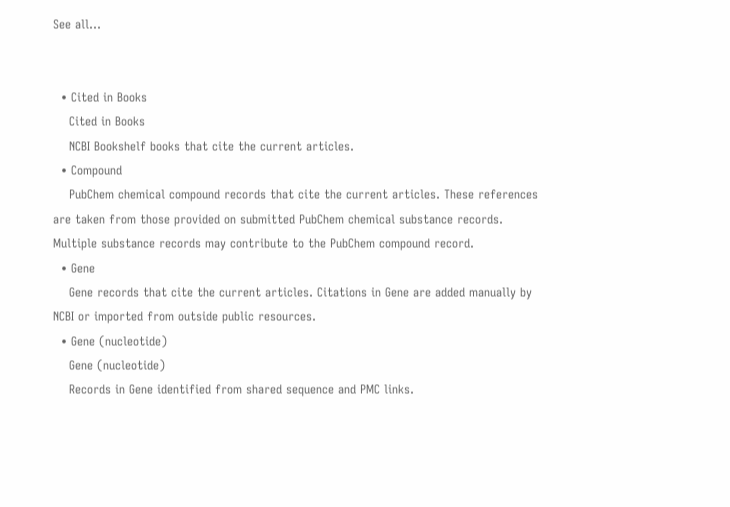See all...


  • Cited in Books
    Cited in Books
    NCBI Bookshelf books that cite the current articles.
  • Compound
    PubChem chemical compound records that cite the current articles. These references are taken from those provided on submitted PubChem chemical substance records. Multiple substance records may contribute to the PubChem compound record.
  • Gene
    Gene records that cite the current articles. Citations in Gene are added manually by NCBI or imported from outside public resources.
  • Gene (nucleotide)
    Gene (nucleotide)
    Records in Gene identified from shared sequence and PMC links.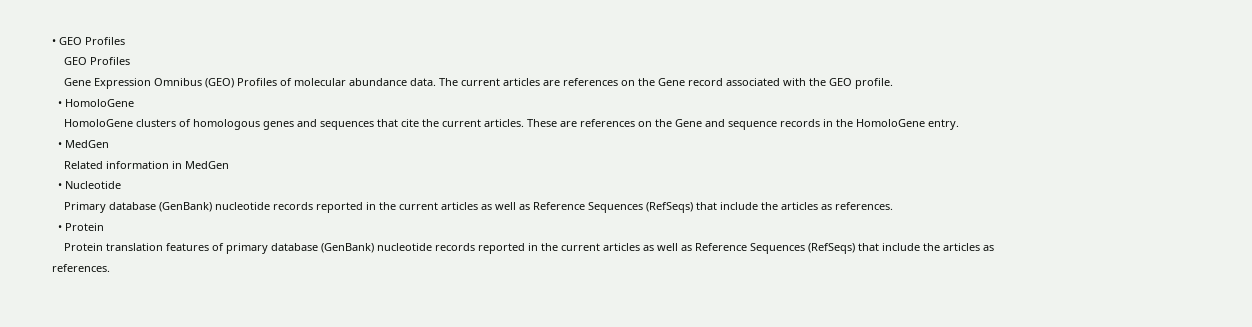• GEO Profiles
    GEO Profiles
    Gene Expression Omnibus (GEO) Profiles of molecular abundance data. The current articles are references on the Gene record associated with the GEO profile.
  • HomoloGene
    HomoloGene clusters of homologous genes and sequences that cite the current articles. These are references on the Gene and sequence records in the HomoloGene entry.
  • MedGen
    Related information in MedGen
  • Nucleotide
    Primary database (GenBank) nucleotide records reported in the current articles as well as Reference Sequences (RefSeqs) that include the articles as references.
  • Protein
    Protein translation features of primary database (GenBank) nucleotide records reported in the current articles as well as Reference Sequences (RefSeqs) that include the articles as references.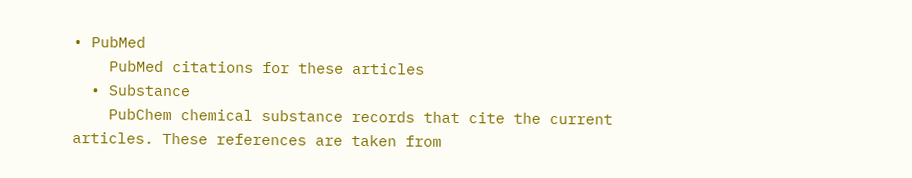• PubMed
    PubMed citations for these articles
  • Substance
    PubChem chemical substance records that cite the current articles. These references are taken from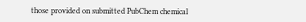those provided on submitted PubChem chemical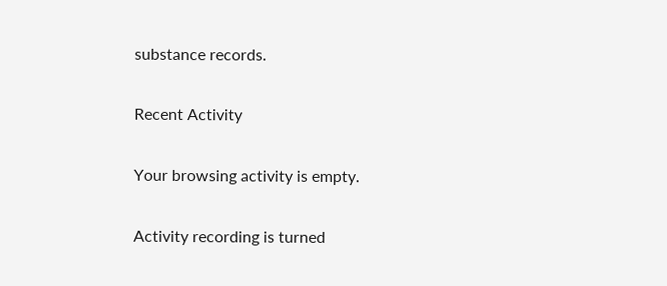substance records.

Recent Activity

Your browsing activity is empty.

Activity recording is turned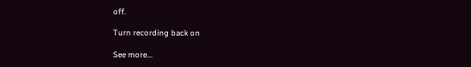off.

Turn recording back on

See more...